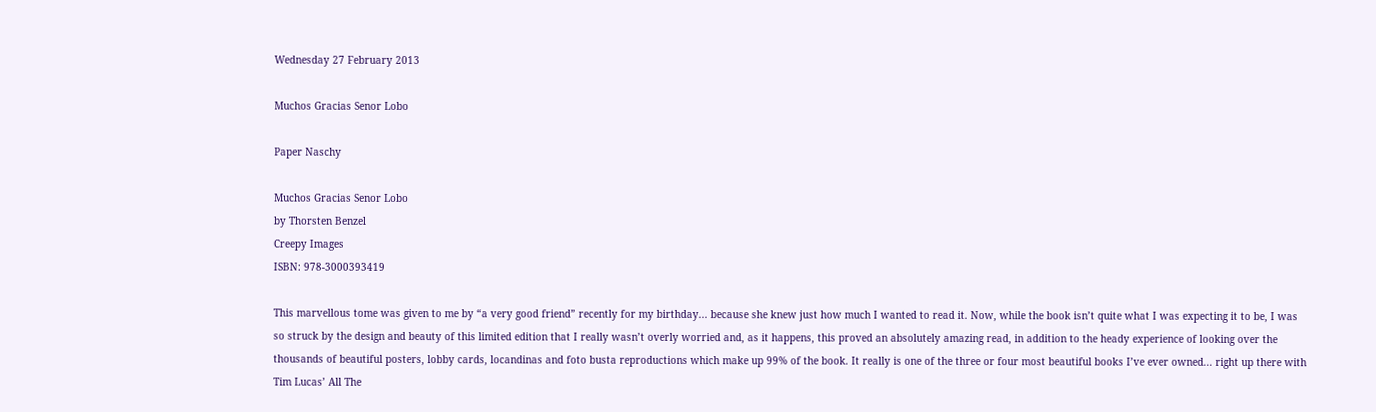Wednesday 27 February 2013

Muchos Gracias Senor Lobo

Paper Naschy

Muchos Gracias Senor Lobo
by Thorsten Benzel
Creepy Images
ISBN: 978-3000393419

This marvellous tome was given to me by “a very good friend” recently for my birthday... because she knew just how much I wanted to read it. Now, while the book isn’t quite what I was expecting it to be, I was so struck by the design and beauty of this limited edition that I really wasn’t overly worried and, as it happens, this proved an absolutely amazing read, in addition to the heady experience of looking over the thousands of beautiful posters, lobby cards, locandinas and foto busta reproductions which make up 99% of the book. It really is one of the three or four most beautiful books I’ve ever owned... right up there with Tim Lucas’ All The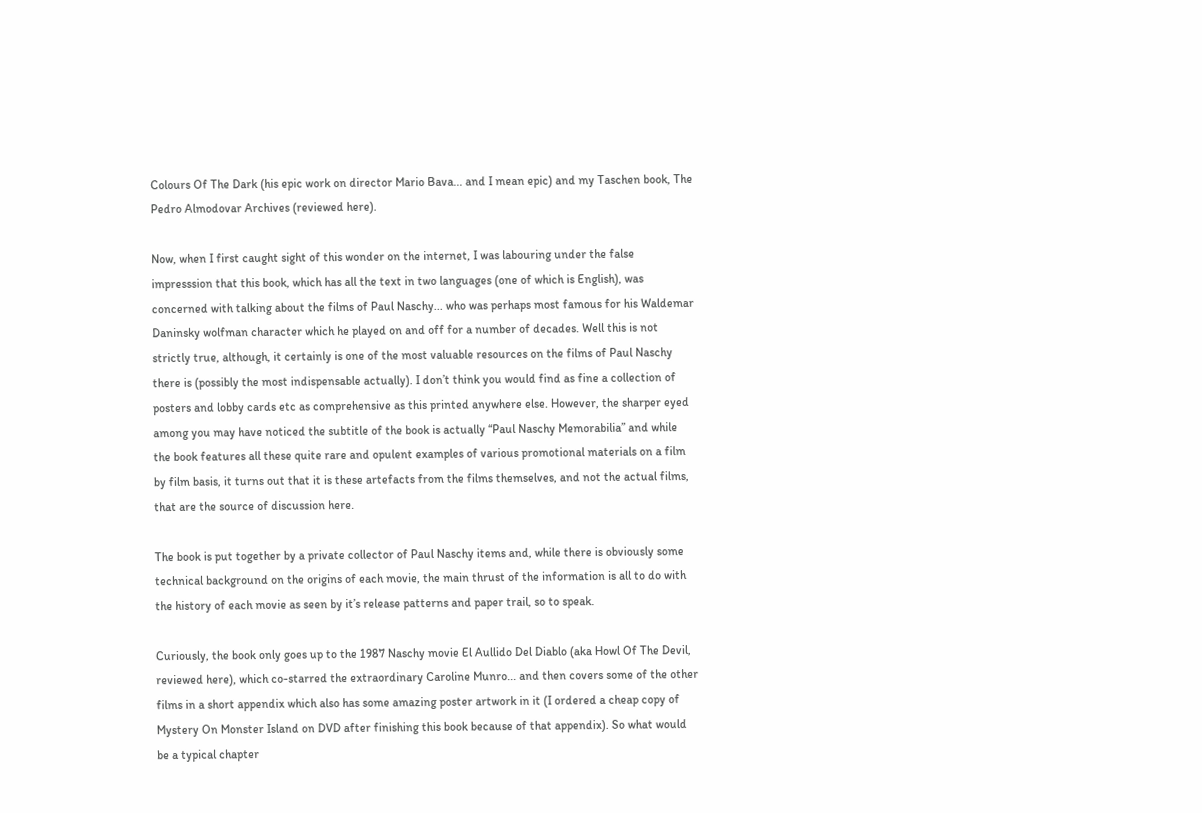Colours Of The Dark (his epic work on director Mario Bava... and I mean epic) and my Taschen book, The Pedro Almodovar Archives (reviewed here).

Now, when I first caught sight of this wonder on the internet, I was labouring under the false impresssion that this book, which has all the text in two languages (one of which is English), was concerned with talking about the films of Paul Naschy... who was perhaps most famous for his Waldemar Daninsky wolfman character which he played on and off for a number of decades. Well this is not strictly true, although, it certainly is one of the most valuable resources on the films of Paul Naschy there is (possibly the most indispensable actually). I don’t think you would find as fine a collection of posters and lobby cards etc as comprehensive as this printed anywhere else. However, the sharper eyed among you may have noticed the subtitle of the book is actually “Paul Naschy Memorabilia” and while the book features all these quite rare and opulent examples of various promotional materials on a film by film basis, it turns out that it is these artefacts from the films themselves, and not the actual films, that are the source of discussion here.

The book is put together by a private collector of Paul Naschy items and, while there is obviously some technical background on the origins of each movie, the main thrust of the information is all to do with the history of each movie as seen by it’s release patterns and paper trail, so to speak.

Curiously, the book only goes up to the 1987 Naschy movie El Aullido Del Diablo (aka Howl Of The Devil, reviewed here), which co-starred the extraordinary Caroline Munro... and then covers some of the other films in a short appendix which also has some amazing poster artwork in it (I ordered a cheap copy of Mystery On Monster Island on DVD after finishing this book because of that appendix). So what would be a typical chapter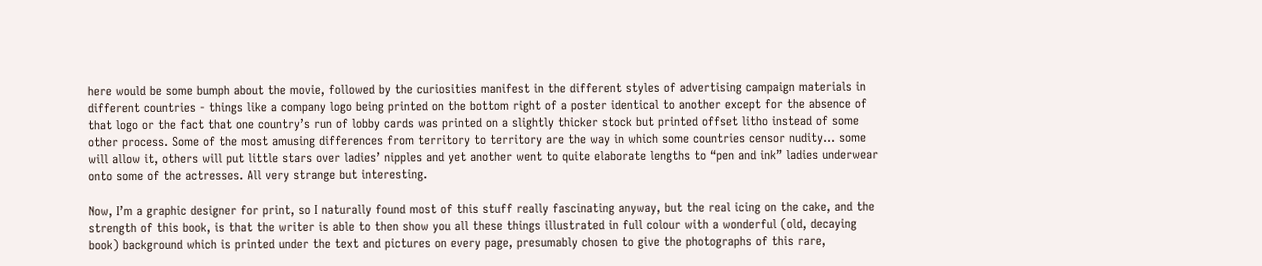here would be some bumph about the movie, followed by the curiosities manifest in the different styles of advertising campaign materials in different countries - things like a company logo being printed on the bottom right of a poster identical to another except for the absence of that logo or the fact that one country’s run of lobby cards was printed on a slightly thicker stock but printed offset litho instead of some other process. Some of the most amusing differences from territory to territory are the way in which some countries censor nudity... some will allow it, others will put little stars over ladies’ nipples and yet another went to quite elaborate lengths to “pen and ink” ladies underwear onto some of the actresses. All very strange but interesting.

Now, I’m a graphic designer for print, so I naturally found most of this stuff really fascinating anyway, but the real icing on the cake, and the strength of this book, is that the writer is able to then show you all these things illustrated in full colour with a wonderful (old, decaying book) background which is printed under the text and pictures on every page, presumably chosen to give the photographs of this rare,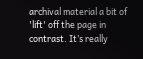archival material a bit of 'lift' off the page in contrast. It’s really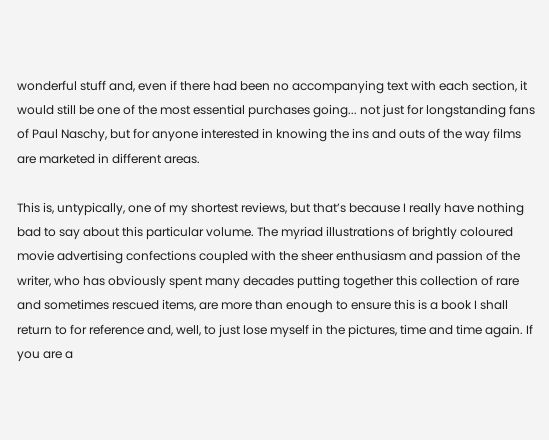wonderful stuff and, even if there had been no accompanying text with each section, it would still be one of the most essential purchases going... not just for longstanding fans of Paul Naschy, but for anyone interested in knowing the ins and outs of the way films are marketed in different areas.

This is, untypically, one of my shortest reviews, but that’s because I really have nothing bad to say about this particular volume. The myriad illustrations of brightly coloured movie advertising confections coupled with the sheer enthusiasm and passion of the writer, who has obviously spent many decades putting together this collection of rare and sometimes rescued items, are more than enough to ensure this is a book I shall return to for reference and, well, to just lose myself in the pictures, time and time again. If you are a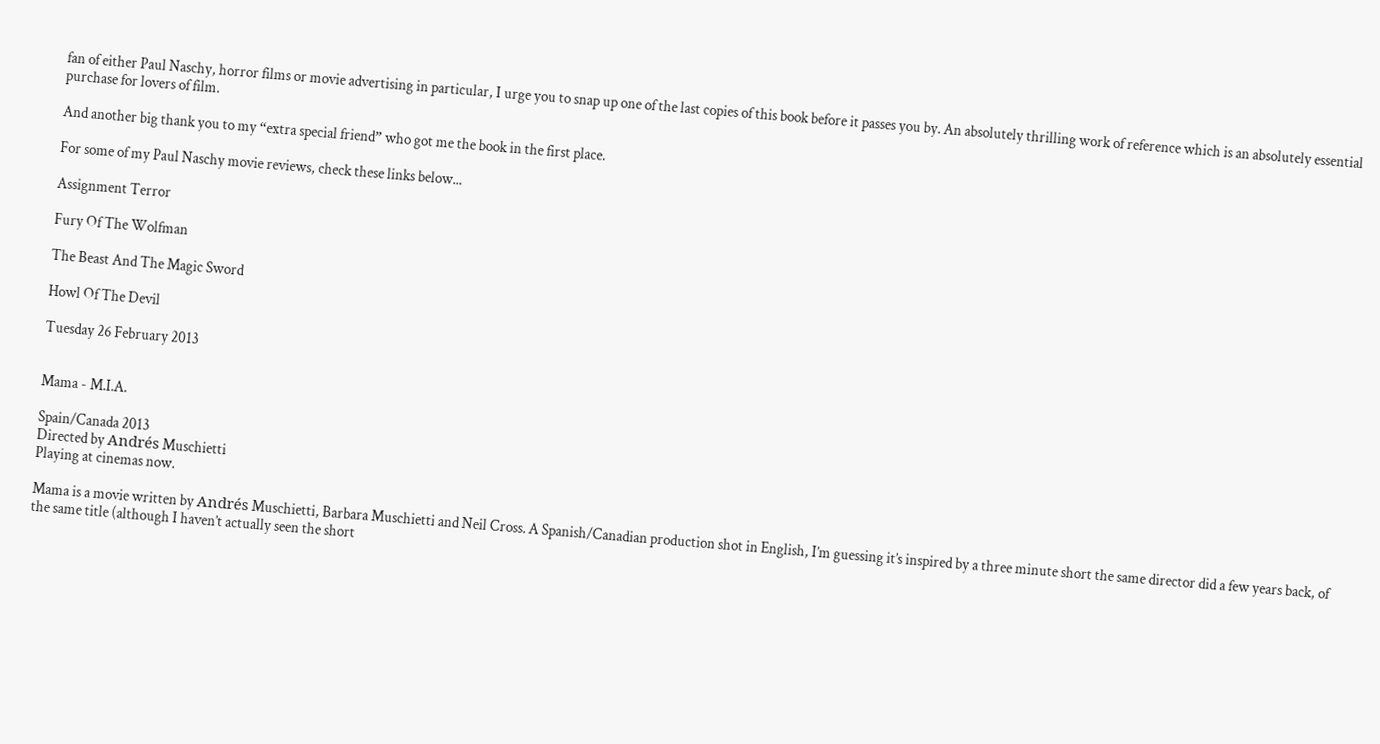fan of either Paul Naschy, horror films or movie advertising in particular, I urge you to snap up one of the last copies of this book before it passes you by. An absolutely thrilling work of reference which is an absolutely essential purchase for lovers of film.

And another big thank you to my “extra special friend” who got me the book in the first place.

For some of my Paul Naschy movie reviews, check these links below...

Assignment Terror

Fury Of The Wolfman

The Beast And The Magic Sword

Howl Of The Devil

Tuesday 26 February 2013


Mama - M.I.A.

Spain/Canada 2013
Directed by Andrés Muschietti
Playing at cinemas now.

Mama is a movie written by Andrés Muschietti, Barbara Muschietti and Neil Cross. A Spanish/Canadian production shot in English, I’m guessing it’s inspired by a three minute short the same director did a few years back, of the same title (although I haven’t actually seen the short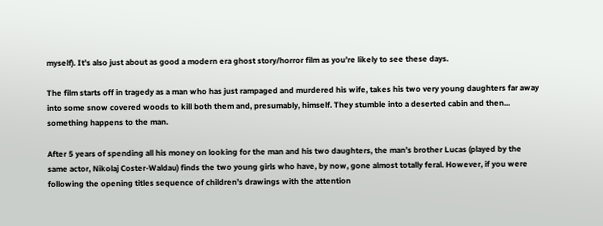myself). It’s also just about as good a modern era ghost story/horror film as you’re likely to see these days.

The film starts off in tragedy as a man who has just rampaged and murdered his wife, takes his two very young daughters far away into some snow covered woods to kill both them and, presumably, himself. They stumble into a deserted cabin and then... something happens to the man.

After 5 years of spending all his money on looking for the man and his two daughters, the man’s brother Lucas (played by the same actor, Nikolaj Coster-Waldau) finds the two young girls who have, by now, gone almost totally feral. However, if you were following the opening titles sequence of children’s drawings with the attention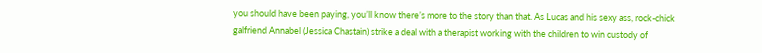you should have been paying, you’ll know there’s more to the story than that. As Lucas and his sexy ass, rock-chick galfriend Annabel (Jessica Chastain) strike a deal with a therapist working with the children to win custody of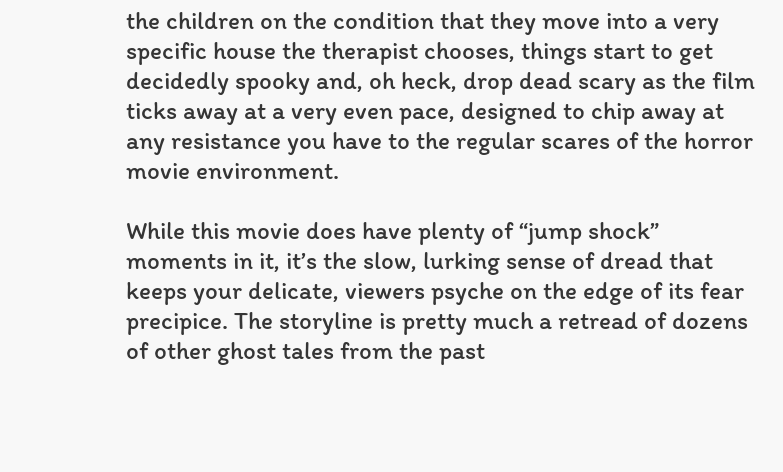the children on the condition that they move into a very specific house the therapist chooses, things start to get decidedly spooky and, oh heck, drop dead scary as the film ticks away at a very even pace, designed to chip away at any resistance you have to the regular scares of the horror movie environment.

While this movie does have plenty of “jump shock” moments in it, it’s the slow, lurking sense of dread that keeps your delicate, viewers psyche on the edge of its fear precipice. The storyline is pretty much a retread of dozens of other ghost tales from the past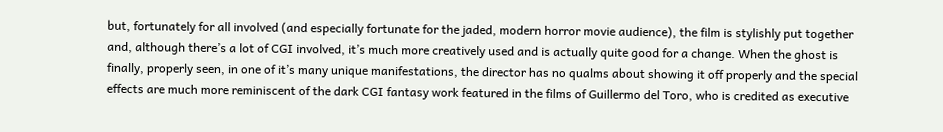but, fortunately for all involved (and especially fortunate for the jaded, modern horror movie audience), the film is stylishly put together and, although there’s a lot of CGI involved, it’s much more creatively used and is actually quite good for a change. When the ghost is finally, properly seen, in one of it’s many unique manifestations, the director has no qualms about showing it off properly and the special effects are much more reminiscent of the dark CGI fantasy work featured in the films of Guillermo del Toro, who is credited as executive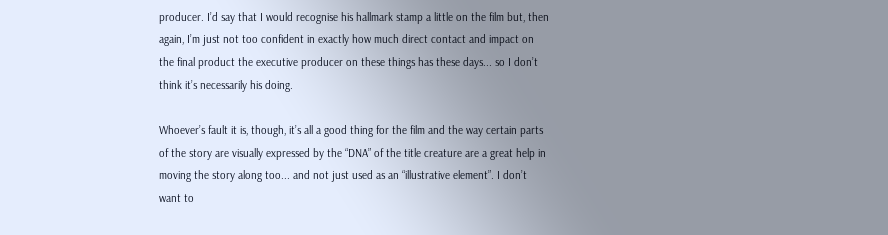producer. I’d say that I would recognise his hallmark stamp a little on the film but, then again, I’m just not too confident in exactly how much direct contact and impact on the final product the executive producer on these things has these days... so I don’t think it’s necessarily his doing.

Whoever’s fault it is, though, it’s all a good thing for the film and the way certain parts of the story are visually expressed by the “DNA” of the title creature are a great help in moving the story along too... and not just used as an “illustrative element”. I don’t want to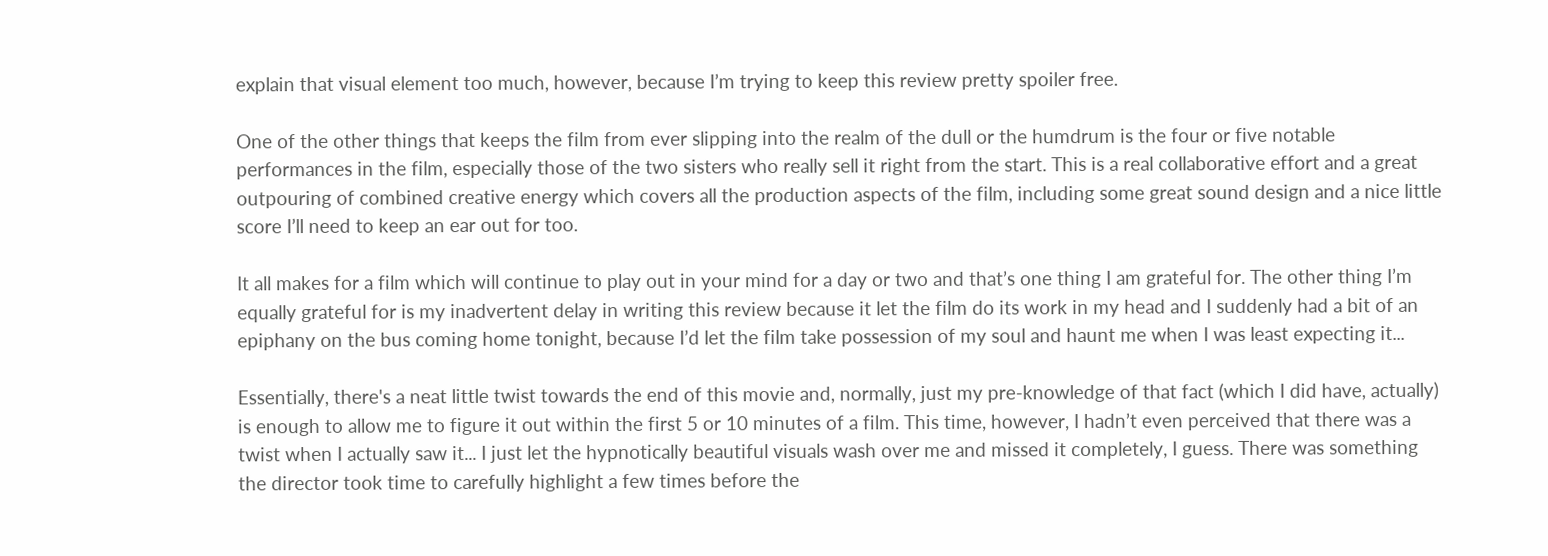explain that visual element too much, however, because I’m trying to keep this review pretty spoiler free.

One of the other things that keeps the film from ever slipping into the realm of the dull or the humdrum is the four or five notable performances in the film, especially those of the two sisters who really sell it right from the start. This is a real collaborative effort and a great outpouring of combined creative energy which covers all the production aspects of the film, including some great sound design and a nice little score I’ll need to keep an ear out for too.

It all makes for a film which will continue to play out in your mind for a day or two and that’s one thing I am grateful for. The other thing I’m equally grateful for is my inadvertent delay in writing this review because it let the film do its work in my head and I suddenly had a bit of an epiphany on the bus coming home tonight, because I’d let the film take possession of my soul and haunt me when I was least expecting it...

Essentially, there's a neat little twist towards the end of this movie and, normally, just my pre-knowledge of that fact (which I did have, actually) is enough to allow me to figure it out within the first 5 or 10 minutes of a film. This time, however, I hadn’t even perceived that there was a twist when I actually saw it... I just let the hypnotically beautiful visuals wash over me and missed it completely, I guess. There was something the director took time to carefully highlight a few times before the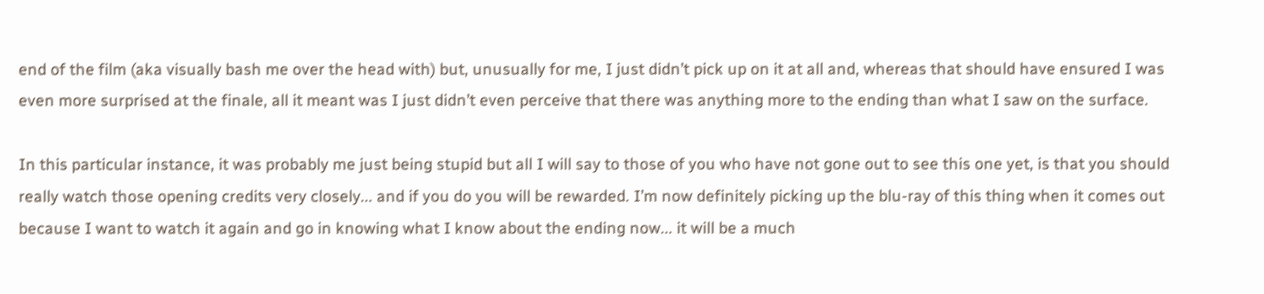end of the film (aka visually bash me over the head with) but, unusually for me, I just didn’t pick up on it at all and, whereas that should have ensured I was even more surprised at the finale, all it meant was I just didn’t even perceive that there was anything more to the ending than what I saw on the surface.

In this particular instance, it was probably me just being stupid but all I will say to those of you who have not gone out to see this one yet, is that you should really watch those opening credits very closely... and if you do you will be rewarded. I’m now definitely picking up the blu-ray of this thing when it comes out because I want to watch it again and go in knowing what I know about the ending now... it will be a much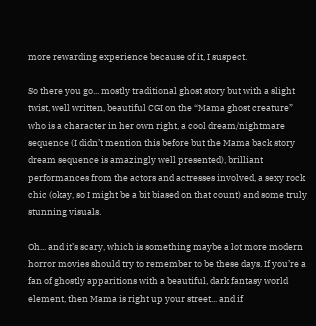more rewarding experience because of it, I suspect.

So there you go... mostly traditional ghost story but with a slight twist, well written, beautiful CGI on the “Mama ghost creature” who is a character in her own right, a cool dream/nightmare sequence (I didn’t mention this before but the Mama back story dream sequence is amazingly well presented), brilliant performances from the actors and actresses involved, a sexy rock chic (okay, so I might be a bit biased on that count) and some truly stunning visuals.

Oh... and it’s scary, which is something maybe a lot more modern horror movies should try to remember to be these days. If you’re a fan of ghostly apparitions with a beautiful, dark fantasy world element, then Mama is right up your street... and if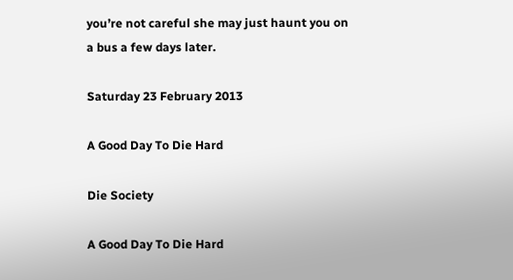you’re not careful she may just haunt you on a bus a few days later.

Saturday 23 February 2013

A Good Day To Die Hard

Die Society

A Good Day To Die Hard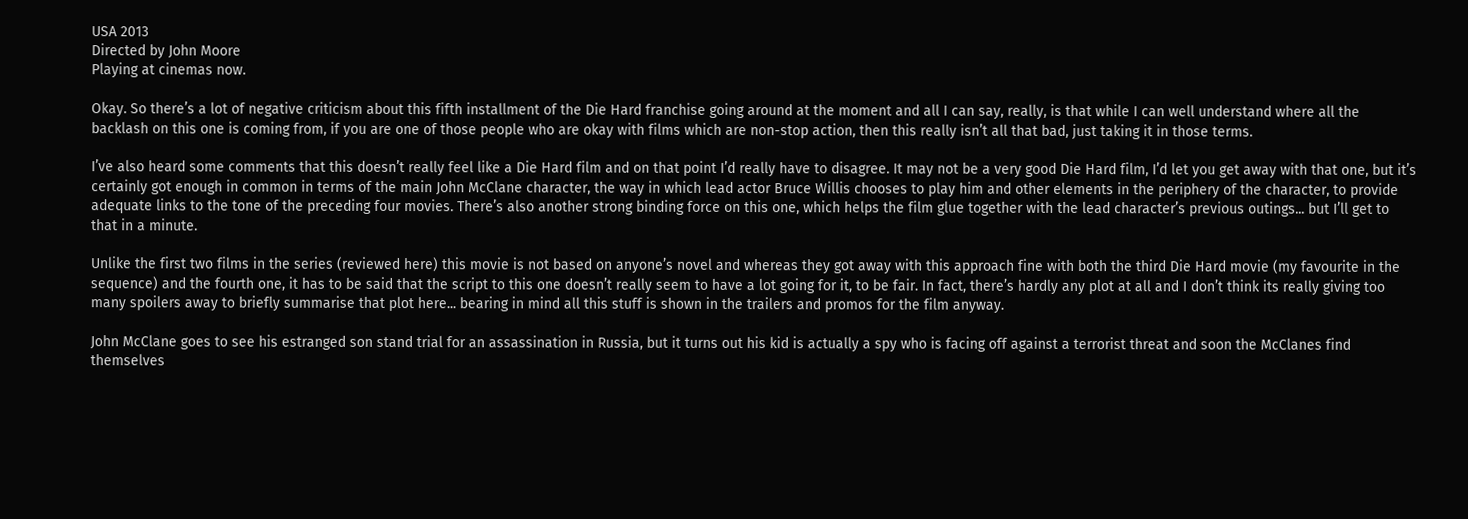USA 2013
Directed by John Moore
Playing at cinemas now.

Okay. So there’s a lot of negative criticism about this fifth installment of the Die Hard franchise going around at the moment and all I can say, really, is that while I can well understand where all the backlash on this one is coming from, if you are one of those people who are okay with films which are non-stop action, then this really isn’t all that bad, just taking it in those terms.

I’ve also heard some comments that this doesn’t really feel like a Die Hard film and on that point I’d really have to disagree. It may not be a very good Die Hard film, I’d let you get away with that one, but it’s certainly got enough in common in terms of the main John McClane character, the way in which lead actor Bruce Willis chooses to play him and other elements in the periphery of the character, to provide adequate links to the tone of the preceding four movies. There’s also another strong binding force on this one, which helps the film glue together with the lead character’s previous outings... but I’ll get to that in a minute.

Unlike the first two films in the series (reviewed here) this movie is not based on anyone’s novel and whereas they got away with this approach fine with both the third Die Hard movie (my favourite in the sequence) and the fourth one, it has to be said that the script to this one doesn’t really seem to have a lot going for it, to be fair. In fact, there’s hardly any plot at all and I don’t think its really giving too many spoilers away to briefly summarise that plot here... bearing in mind all this stuff is shown in the trailers and promos for the film anyway.

John McClane goes to see his estranged son stand trial for an assassination in Russia, but it turns out his kid is actually a spy who is facing off against a terrorist threat and soon the McClanes find themselves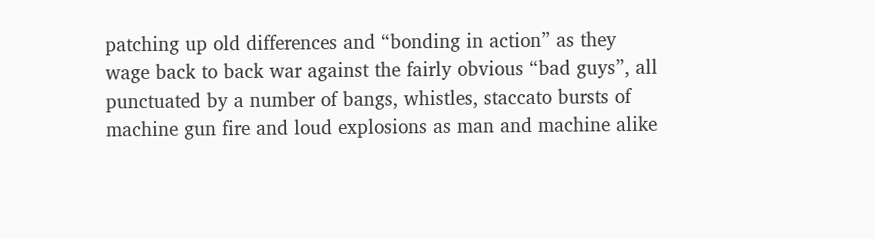patching up old differences and “bonding in action” as they wage back to back war against the fairly obvious “bad guys”, all punctuated by a number of bangs, whistles, staccato bursts of machine gun fire and loud explosions as man and machine alike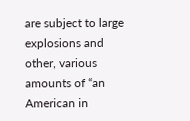are subject to large explosions and other, various amounts of “an American in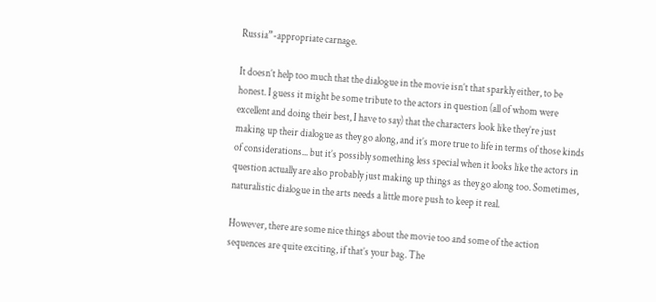Russia”-appropriate carnage.

It doesn’t help too much that the dialogue in the movie isn’t that sparkly either, to be honest. I guess it might be some tribute to the actors in question (all of whom were excellent and doing their best, I have to say) that the characters look like they’re just making up their dialogue as they go along, and it’s more true to life in terms of those kinds of considerations... but it’s possibly something less special when it looks like the actors in question actually are also probably just making up things as they go along too. Sometimes, naturalistic dialogue in the arts needs a little more push to keep it real.

However, there are some nice things about the movie too and some of the action sequences are quite exciting, if that’s your bag. The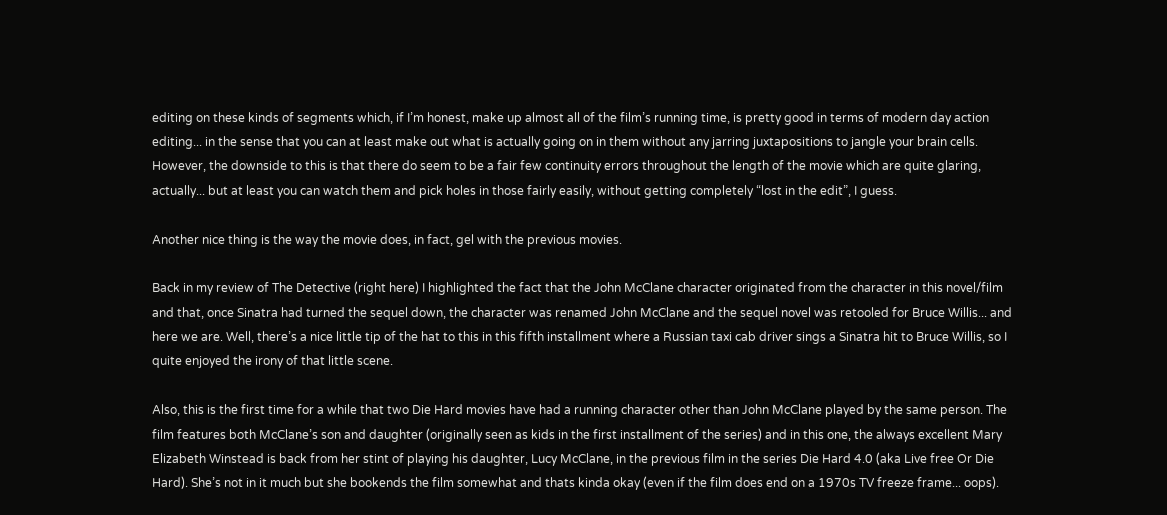editing on these kinds of segments which, if I’m honest, make up almost all of the film’s running time, is pretty good in terms of modern day action editing... in the sense that you can at least make out what is actually going on in them without any jarring juxtapositions to jangle your brain cells. However, the downside to this is that there do seem to be a fair few continuity errors throughout the length of the movie which are quite glaring, actually... but at least you can watch them and pick holes in those fairly easily, without getting completely “lost in the edit”, I guess.

Another nice thing is the way the movie does, in fact, gel with the previous movies.

Back in my review of The Detective (right here) I highlighted the fact that the John McClane character originated from the character in this novel/film and that, once Sinatra had turned the sequel down, the character was renamed John McClane and the sequel novel was retooled for Bruce Willis... and here we are. Well, there’s a nice little tip of the hat to this in this fifth installment where a Russian taxi cab driver sings a Sinatra hit to Bruce Willis, so I quite enjoyed the irony of that little scene.

Also, this is the first time for a while that two Die Hard movies have had a running character other than John McClane played by the same person. The film features both McClane’s son and daughter (originally seen as kids in the first installment of the series) and in this one, the always excellent Mary Elizabeth Winstead is back from her stint of playing his daughter, Lucy McClane, in the previous film in the series Die Hard 4.0 (aka Live free Or Die Hard). She’s not in it much but she bookends the film somewhat and thats kinda okay (even if the film does end on a 1970s TV freeze frame... oops).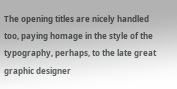The opening titles are nicely handled too, paying homage in the style of the typography, perhaps, to the late great graphic designer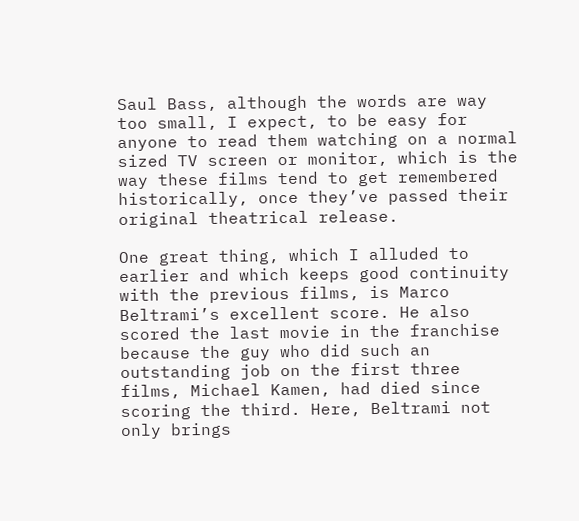Saul Bass, although the words are way too small, I expect, to be easy for anyone to read them watching on a normal sized TV screen or monitor, which is the way these films tend to get remembered historically, once they’ve passed their original theatrical release.

One great thing, which I alluded to earlier and which keeps good continuity with the previous films, is Marco Beltrami’s excellent score. He also scored the last movie in the franchise because the guy who did such an outstanding job on the first three films, Michael Kamen, had died since scoring the third. Here, Beltrami not only brings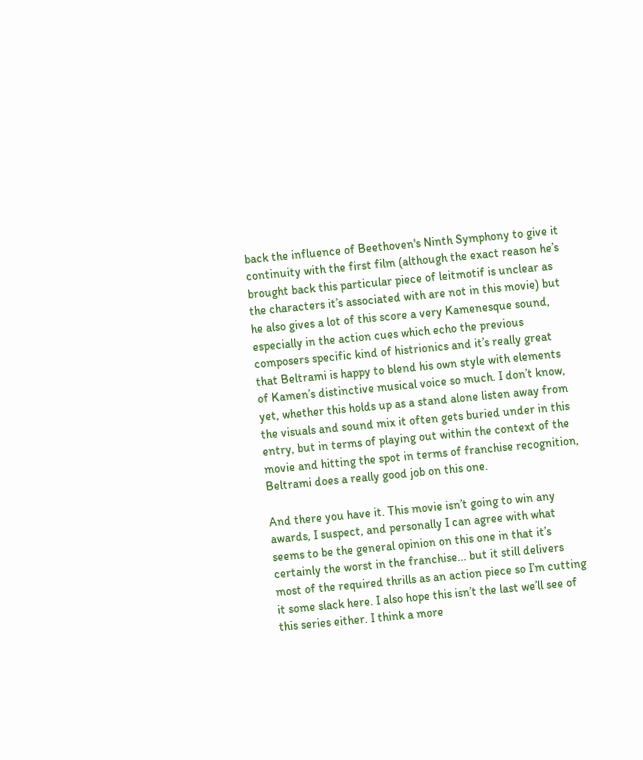back the influence of Beethoven's Ninth Symphony to give it continuity with the first film (although the exact reason he’s brought back this particular piece of leitmotif is unclear as the characters it’s associated with are not in this movie) but he also gives a lot of this score a very Kamenesque sound, especially in the action cues which echo the previous composers specific kind of histrionics and it’s really great that Beltrami is happy to blend his own style with elements of Kamen’s distinctive musical voice so much. I don’t know, yet, whether this holds up as a stand alone listen away from the visuals and sound mix it often gets buried under in this entry, but in terms of playing out within the context of the movie and hitting the spot in terms of franchise recognition, Beltrami does a really good job on this one.

And there you have it. This movie isn’t going to win any awards, I suspect, and personally I can agree with what seems to be the general opinion on this one in that it’s certainly the worst in the franchise... but it still delivers most of the required thrills as an action piece so I’m cutting it some slack here. I also hope this isn’t the last we’ll see of this series either. I think a more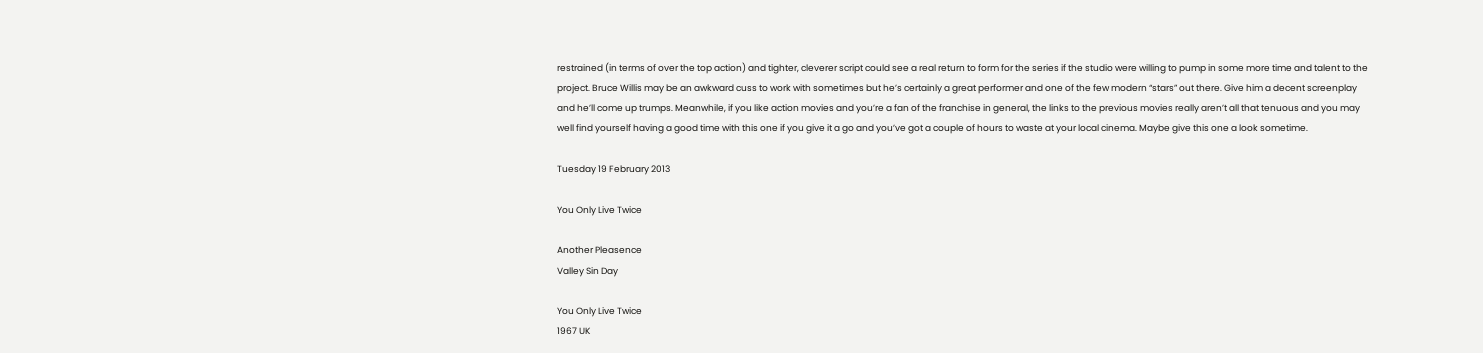restrained (in terms of over the top action) and tighter, cleverer script could see a real return to form for the series if the studio were willing to pump in some more time and talent to the project. Bruce Willis may be an awkward cuss to work with sometimes but he’s certainly a great performer and one of the few modern “stars” out there. Give him a decent screenplay and he’ll come up trumps. Meanwhile, if you like action movies and you’re a fan of the franchise in general, the links to the previous movies really aren’t all that tenuous and you may well find yourself having a good time with this one if you give it a go and you’ve got a couple of hours to waste at your local cinema. Maybe give this one a look sometime.

Tuesday 19 February 2013

You Only Live Twice

Another Pleasence
Valley Sin Day

You Only Live Twice
1967 UK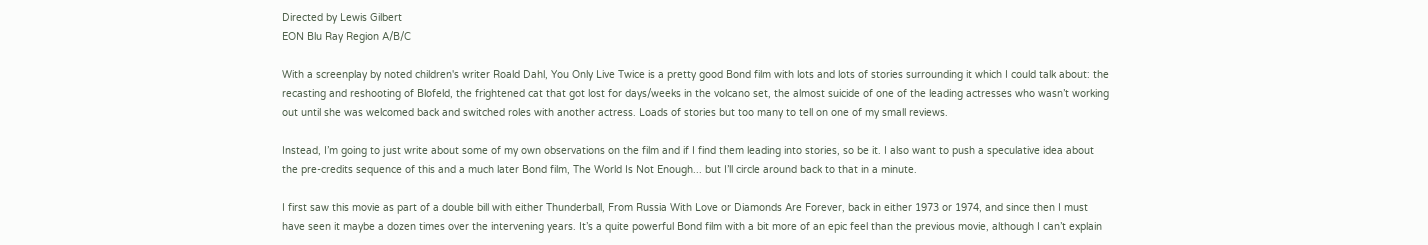Directed by Lewis Gilbert
EON Blu Ray Region A/B/C

With a screenplay by noted children's writer Roald Dahl, You Only Live Twice is a pretty good Bond film with lots and lots of stories surrounding it which I could talk about: the recasting and reshooting of Blofeld, the frightened cat that got lost for days/weeks in the volcano set, the almost suicide of one of the leading actresses who wasn’t working out until she was welcomed back and switched roles with another actress. Loads of stories but too many to tell on one of my small reviews.

Instead, I’m going to just write about some of my own observations on the film and if I find them leading into stories, so be it. I also want to push a speculative idea about the pre-credits sequence of this and a much later Bond film, The World Is Not Enough... but I’ll circle around back to that in a minute.

I first saw this movie as part of a double bill with either Thunderball, From Russia With Love or Diamonds Are Forever, back in either 1973 or 1974, and since then I must have seen it maybe a dozen times over the intervening years. It’s a quite powerful Bond film with a bit more of an epic feel than the previous movie, although I can’t explain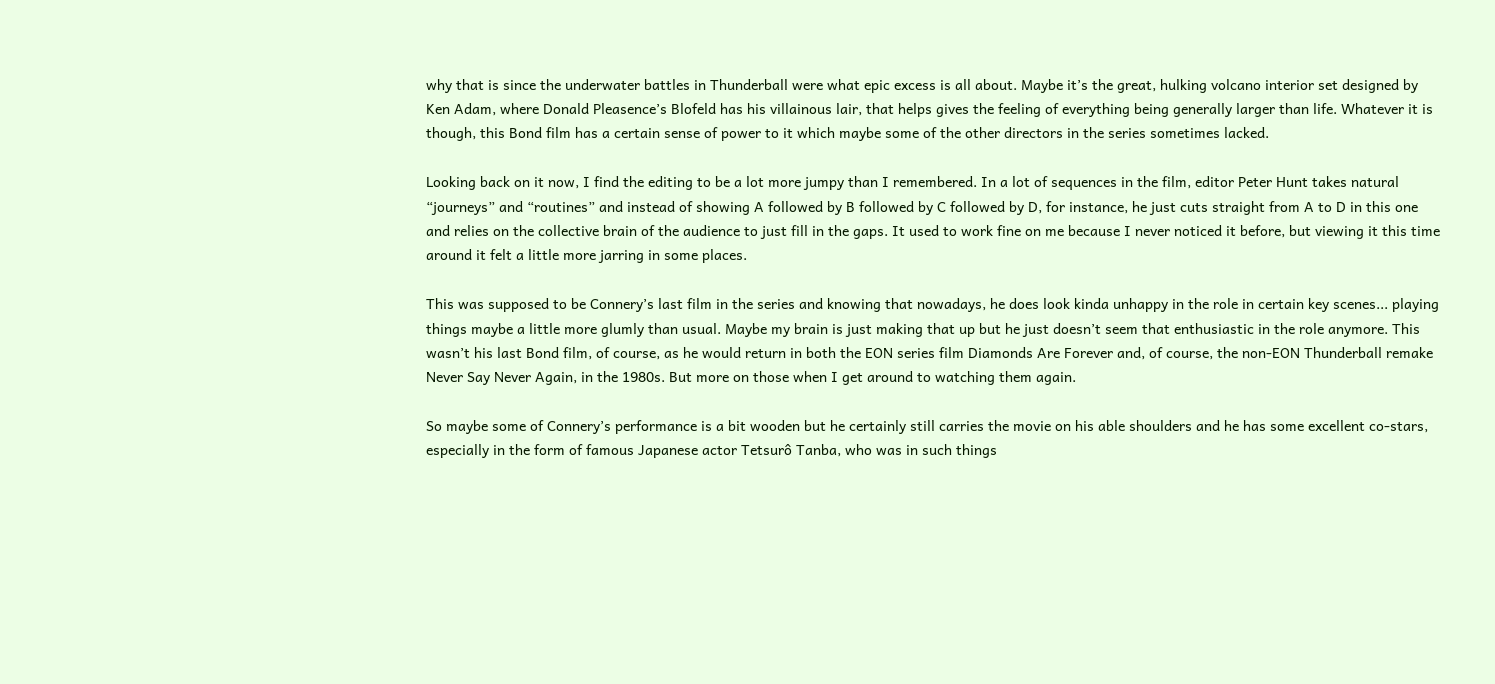why that is since the underwater battles in Thunderball were what epic excess is all about. Maybe it’s the great, hulking volcano interior set designed by Ken Adam, where Donald Pleasence’s Blofeld has his villainous lair, that helps gives the feeling of everything being generally larger than life. Whatever it is though, this Bond film has a certain sense of power to it which maybe some of the other directors in the series sometimes lacked.

Looking back on it now, I find the editing to be a lot more jumpy than I remembered. In a lot of sequences in the film, editor Peter Hunt takes natural “journeys” and “routines” and instead of showing A followed by B followed by C followed by D, for instance, he just cuts straight from A to D in this one and relies on the collective brain of the audience to just fill in the gaps. It used to work fine on me because I never noticed it before, but viewing it this time around it felt a little more jarring in some places.

This was supposed to be Connery’s last film in the series and knowing that nowadays, he does look kinda unhappy in the role in certain key scenes... playing things maybe a little more glumly than usual. Maybe my brain is just making that up but he just doesn’t seem that enthusiastic in the role anymore. This wasn’t his last Bond film, of course, as he would return in both the EON series film Diamonds Are Forever and, of course, the non-EON Thunderball remake Never Say Never Again, in the 1980s. But more on those when I get around to watching them again.

So maybe some of Connery’s performance is a bit wooden but he certainly still carries the movie on his able shoulders and he has some excellent co-stars, especially in the form of famous Japanese actor Tetsurô Tanba, who was in such things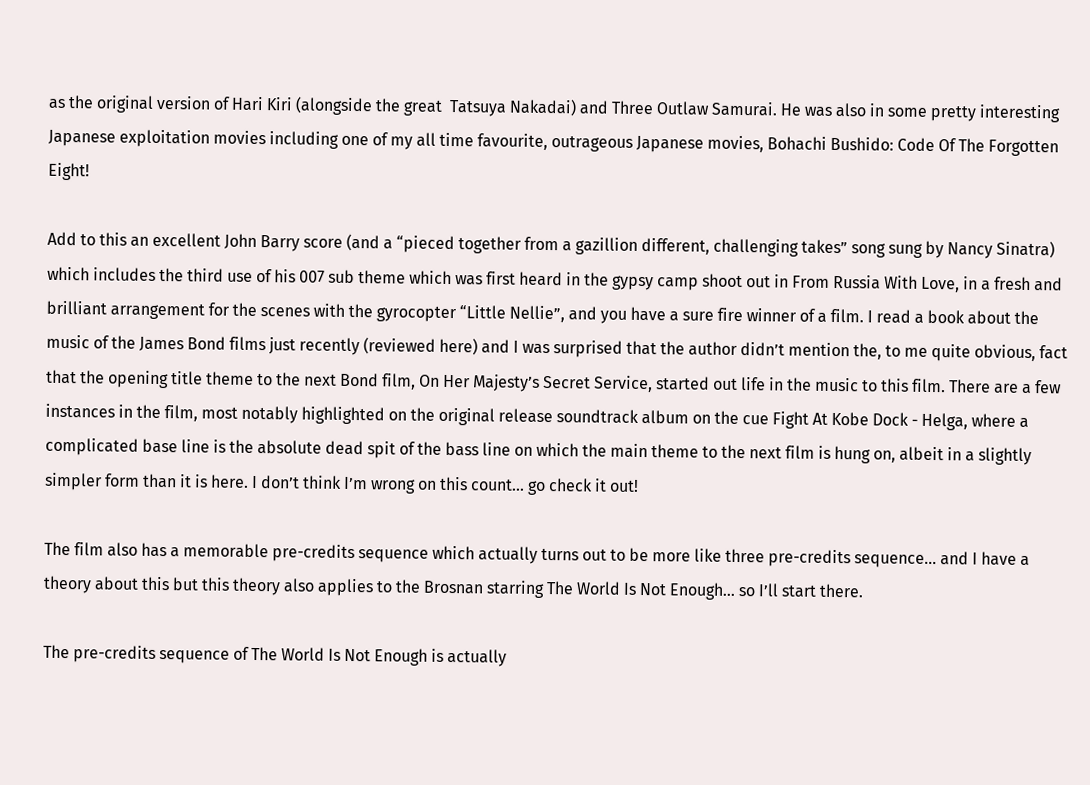as the original version of Hari Kiri (alongside the great  Tatsuya Nakadai) and Three Outlaw Samurai. He was also in some pretty interesting Japanese exploitation movies including one of my all time favourite, outrageous Japanese movies, Bohachi Bushido: Code Of The Forgotten Eight!

Add to this an excellent John Barry score (and a “pieced together from a gazillion different, challenging takes” song sung by Nancy Sinatra) which includes the third use of his 007 sub theme which was first heard in the gypsy camp shoot out in From Russia With Love, in a fresh and brilliant arrangement for the scenes with the gyrocopter “Little Nellie”, and you have a sure fire winner of a film. I read a book about the music of the James Bond films just recently (reviewed here) and I was surprised that the author didn’t mention the, to me quite obvious, fact that the opening title theme to the next Bond film, On Her Majesty’s Secret Service, started out life in the music to this film. There are a few instances in the film, most notably highlighted on the original release soundtrack album on the cue Fight At Kobe Dock - Helga, where a complicated base line is the absolute dead spit of the bass line on which the main theme to the next film is hung on, albeit in a slightly simpler form than it is here. I don’t think I’m wrong on this count... go check it out!

The film also has a memorable pre-credits sequence which actually turns out to be more like three pre-credits sequence... and I have a theory about this but this theory also applies to the Brosnan starring The World Is Not Enough... so I’ll start there.

The pre-credits sequence of The World Is Not Enough is actually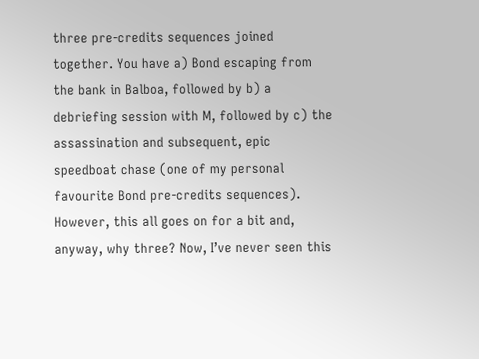three pre-credits sequences joined together. You have a) Bond escaping from the bank in Balboa, followed by b) a debriefing session with M, followed by c) the assassination and subsequent, epic speedboat chase (one of my personal favourite Bond pre-credits sequences). However, this all goes on for a bit and, anyway, why three? Now, I’ve never seen this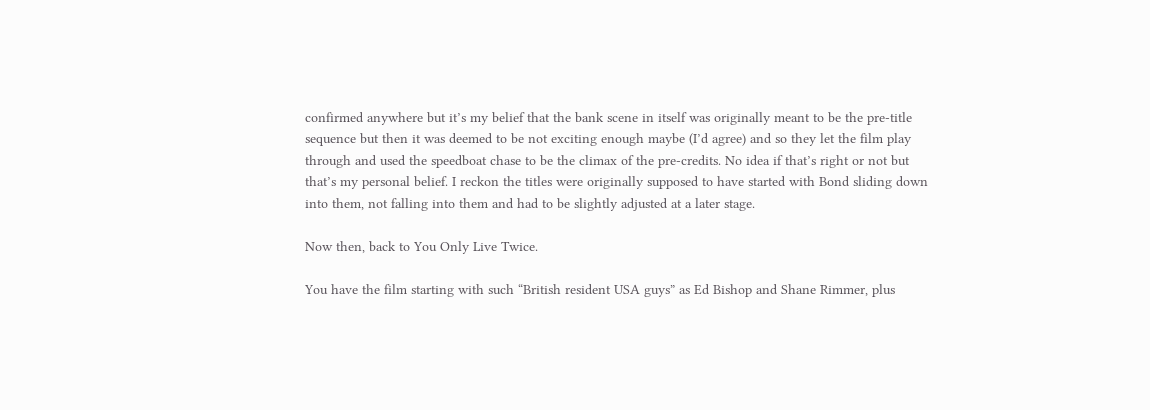confirmed anywhere but it’s my belief that the bank scene in itself was originally meant to be the pre-title sequence but then it was deemed to be not exciting enough maybe (I’d agree) and so they let the film play through and used the speedboat chase to be the climax of the pre-credits. No idea if that’s right or not but that’s my personal belief. I reckon the titles were originally supposed to have started with Bond sliding down into them, not falling into them and had to be slightly adjusted at a later stage.

Now then, back to You Only Live Twice.

You have the film starting with such “British resident USA guys” as Ed Bishop and Shane Rimmer, plus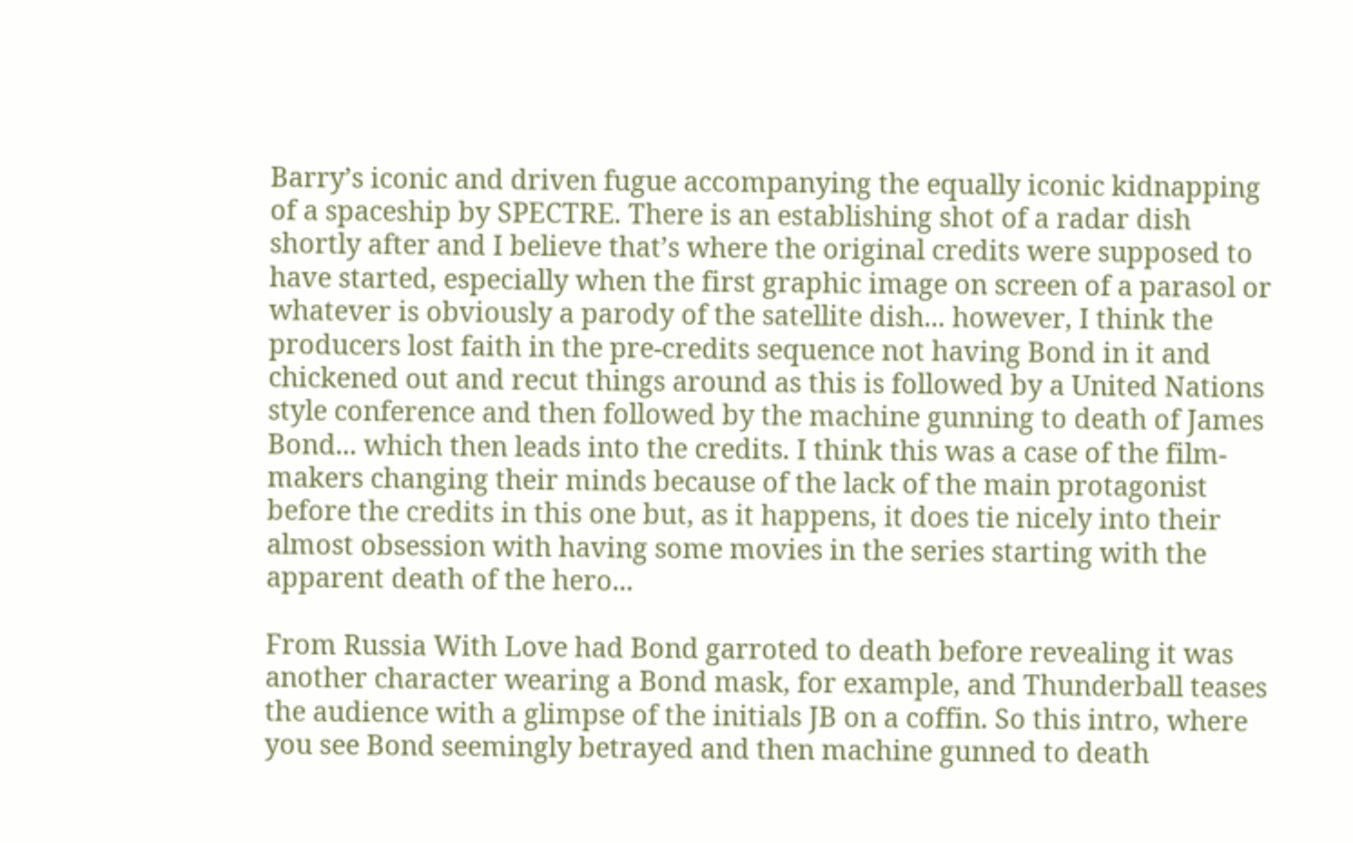Barry’s iconic and driven fugue accompanying the equally iconic kidnapping of a spaceship by SPECTRE. There is an establishing shot of a radar dish shortly after and I believe that’s where the original credits were supposed to have started, especially when the first graphic image on screen of a parasol or whatever is obviously a parody of the satellite dish... however, I think the producers lost faith in the pre-credits sequence not having Bond in it and chickened out and recut things around as this is followed by a United Nations style conference and then followed by the machine gunning to death of James Bond... which then leads into the credits. I think this was a case of the film-makers changing their minds because of the lack of the main protagonist before the credits in this one but, as it happens, it does tie nicely into their almost obsession with having some movies in the series starting with the apparent death of the hero...

From Russia With Love had Bond garroted to death before revealing it was another character wearing a Bond mask, for example, and Thunderball teases the audience with a glimpse of the initials JB on a coffin. So this intro, where you see Bond seemingly betrayed and then machine gunned to death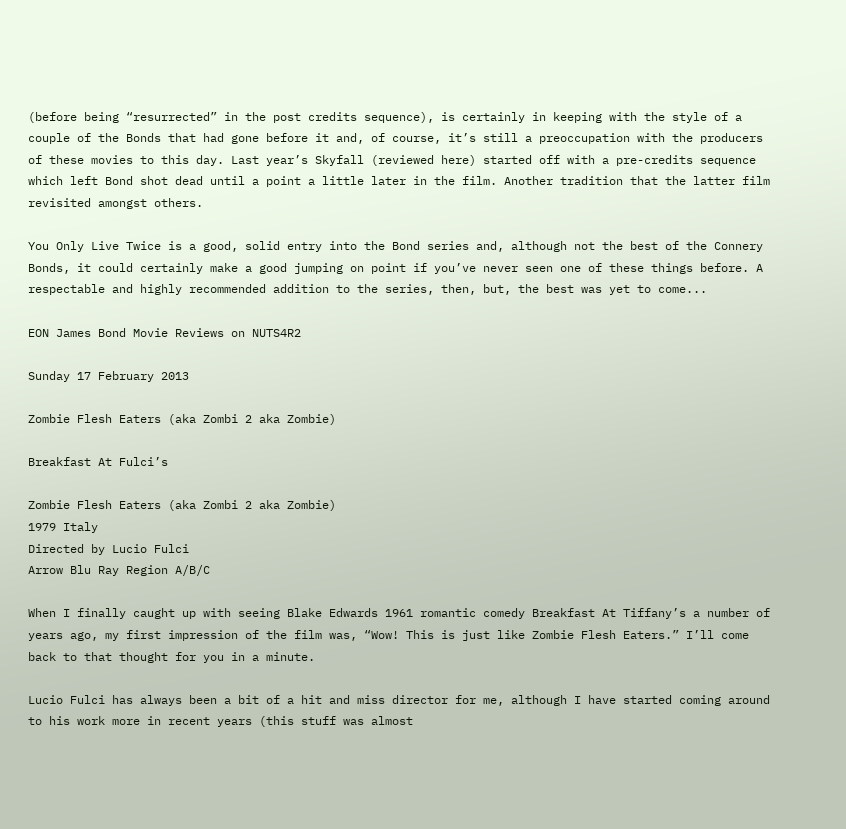(before being “resurrected” in the post credits sequence), is certainly in keeping with the style of a couple of the Bonds that had gone before it and, of course, it’s still a preoccupation with the producers of these movies to this day. Last year’s Skyfall (reviewed here) started off with a pre-credits sequence which left Bond shot dead until a point a little later in the film. Another tradition that the latter film revisited amongst others.

You Only Live Twice is a good, solid entry into the Bond series and, although not the best of the Connery Bonds, it could certainly make a good jumping on point if you’ve never seen one of these things before. A respectable and highly recommended addition to the series, then, but, the best was yet to come...

EON James Bond Movie Reviews on NUTS4R2

Sunday 17 February 2013

Zombie Flesh Eaters (aka Zombi 2 aka Zombie)

Breakfast At Fulci’s

Zombie Flesh Eaters (aka Zombi 2 aka Zombie)
1979 Italy
Directed by Lucio Fulci
Arrow Blu Ray Region A/B/C

When I finally caught up with seeing Blake Edwards 1961 romantic comedy Breakfast At Tiffany’s a number of years ago, my first impression of the film was, “Wow! This is just like Zombie Flesh Eaters.” I’ll come back to that thought for you in a minute.

Lucio Fulci has always been a bit of a hit and miss director for me, although I have started coming around to his work more in recent years (this stuff was almost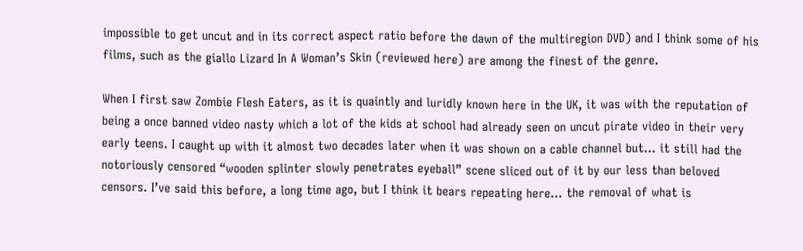impossible to get uncut and in its correct aspect ratio before the dawn of the multiregion DVD) and I think some of his films, such as the giallo Lizard In A Woman’s Skin (reviewed here) are among the finest of the genre.

When I first saw Zombie Flesh Eaters, as it is quaintly and luridly known here in the UK, it was with the reputation of being a once banned video nasty which a lot of the kids at school had already seen on uncut pirate video in their very early teens. I caught up with it almost two decades later when it was shown on a cable channel but... it still had the notoriously censored “wooden splinter slowly penetrates eyeball” scene sliced out of it by our less than beloved censors. I’ve said this before, a long time ago, but I think it bears repeating here... the removal of what is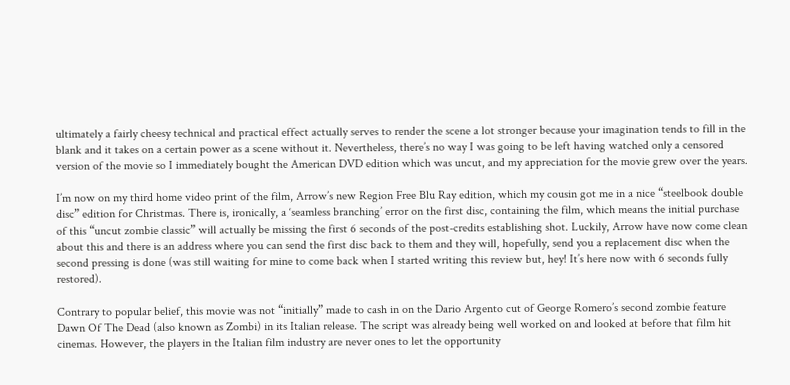ultimately a fairly cheesy technical and practical effect actually serves to render the scene a lot stronger because your imagination tends to fill in the blank and it takes on a certain power as a scene without it. Nevertheless, there’s no way I was going to be left having watched only a censored version of the movie so I immediately bought the American DVD edition which was uncut, and my appreciation for the movie grew over the years.

I’m now on my third home video print of the film, Arrow’s new Region Free Blu Ray edition, which my cousin got me in a nice “steelbook double disc” edition for Christmas. There is, ironically, a ‘seamless branching’ error on the first disc, containing the film, which means the initial purchase of this “uncut zombie classic” will actually be missing the first 6 seconds of the post-credits establishing shot. Luckily, Arrow have now come clean about this and there is an address where you can send the first disc back to them and they will, hopefully, send you a replacement disc when the second pressing is done (was still waiting for mine to come back when I started writing this review but, hey! It’s here now with 6 seconds fully restored).

Contrary to popular belief, this movie was not “initially” made to cash in on the Dario Argento cut of George Romero’s second zombie feature Dawn Of The Dead (also known as Zombi) in its Italian release. The script was already being well worked on and looked at before that film hit cinemas. However, the players in the Italian film industry are never ones to let the opportunity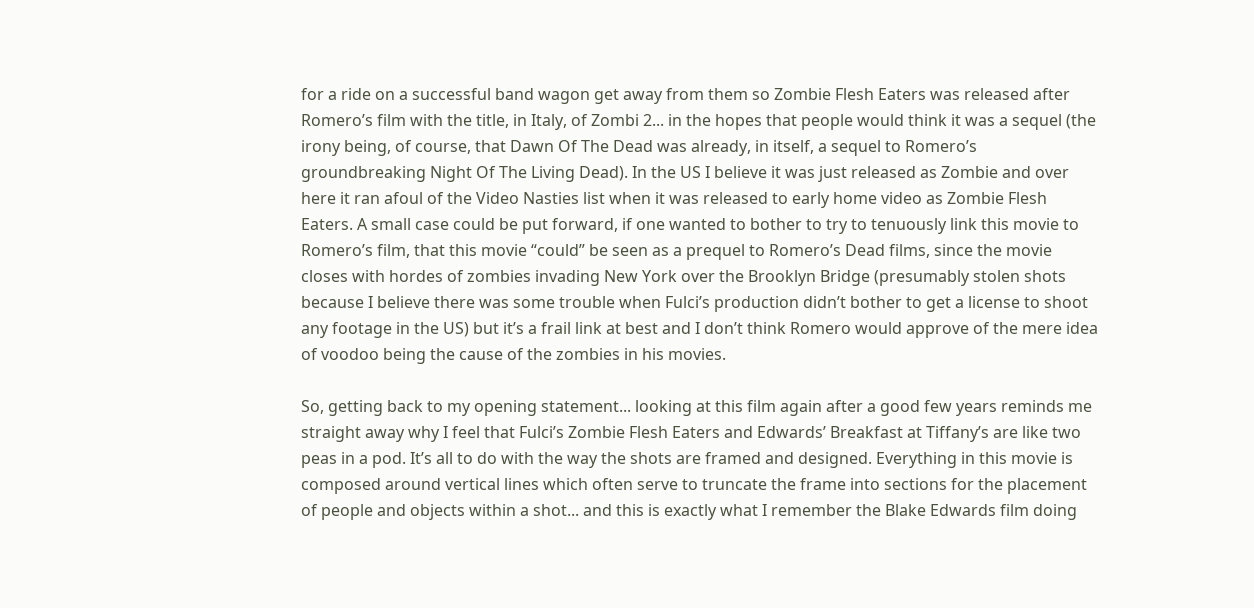for a ride on a successful band wagon get away from them so Zombie Flesh Eaters was released after Romero’s film with the title, in Italy, of Zombi 2... in the hopes that people would think it was a sequel (the irony being, of course, that Dawn Of The Dead was already, in itself, a sequel to Romero’s groundbreaking Night Of The Living Dead). In the US I believe it was just released as Zombie and over here it ran afoul of the Video Nasties list when it was released to early home video as Zombie Flesh Eaters. A small case could be put forward, if one wanted to bother to try to tenuously link this movie to Romero’s film, that this movie “could” be seen as a prequel to Romero’s Dead films, since the movie closes with hordes of zombies invading New York over the Brooklyn Bridge (presumably stolen shots because I believe there was some trouble when Fulci’s production didn’t bother to get a license to shoot any footage in the US) but it’s a frail link at best and I don’t think Romero would approve of the mere idea of voodoo being the cause of the zombies in his movies.

So, getting back to my opening statement... looking at this film again after a good few years reminds me straight away why I feel that Fulci’s Zombie Flesh Eaters and Edwards’ Breakfast at Tiffany’s are like two peas in a pod. It’s all to do with the way the shots are framed and designed. Everything in this movie is composed around vertical lines which often serve to truncate the frame into sections for the placement of people and objects within a shot... and this is exactly what I remember the Blake Edwards film doing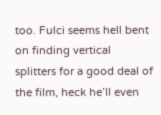too. Fulci seems hell bent on finding vertical splitters for a good deal of the film, heck he’ll even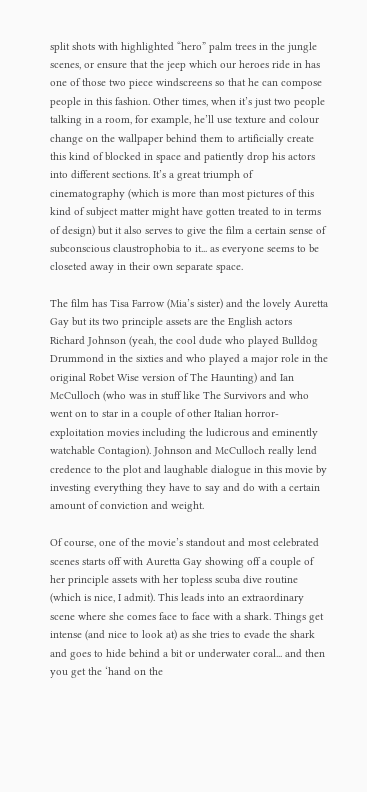split shots with highlighted “hero” palm trees in the jungle scenes, or ensure that the jeep which our heroes ride in has one of those two piece windscreens so that he can compose people in this fashion. Other times, when it’s just two people talking in a room, for example, he’ll use texture and colour change on the wallpaper behind them to artificially create this kind of blocked in space and patiently drop his actors into different sections. It’s a great triumph of cinematography (which is more than most pictures of this kind of subject matter might have gotten treated to in terms of design) but it also serves to give the film a certain sense of subconscious claustrophobia to it... as everyone seems to be closeted away in their own separate space.

The film has Tisa Farrow (Mia’s sister) and the lovely Auretta Gay but its two principle assets are the English actors Richard Johnson (yeah, the cool dude who played Bulldog Drummond in the sixties and who played a major role in the original Robet Wise version of The Haunting) and Ian McCulloch (who was in stuff like The Survivors and who went on to star in a couple of other Italian horror-exploitation movies including the ludicrous and eminently watchable Contagion). Johnson and McCulloch really lend credence to the plot and laughable dialogue in this movie by investing everything they have to say and do with a certain amount of conviction and weight.

Of course, one of the movie’s standout and most celebrated scenes starts off with Auretta Gay showing off a couple of her principle assets with her topless scuba dive routine (which is nice, I admit). This leads into an extraordinary scene where she comes face to face with a shark. Things get intense (and nice to look at) as she tries to evade the shark and goes to hide behind a bit or underwater coral... and then you get the ‘hand on the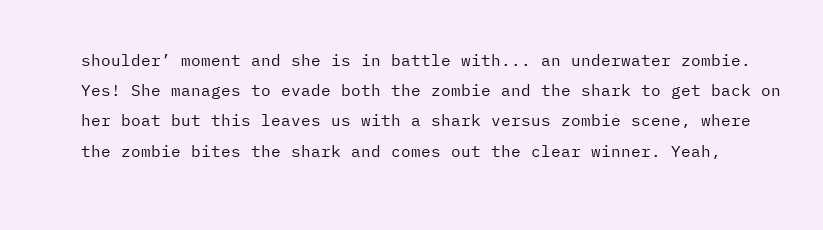shoulder’ moment and she is in battle with... an underwater zombie. Yes! She manages to evade both the zombie and the shark to get back on her boat but this leaves us with a shark versus zombie scene, where the zombie bites the shark and comes out the clear winner. Yeah,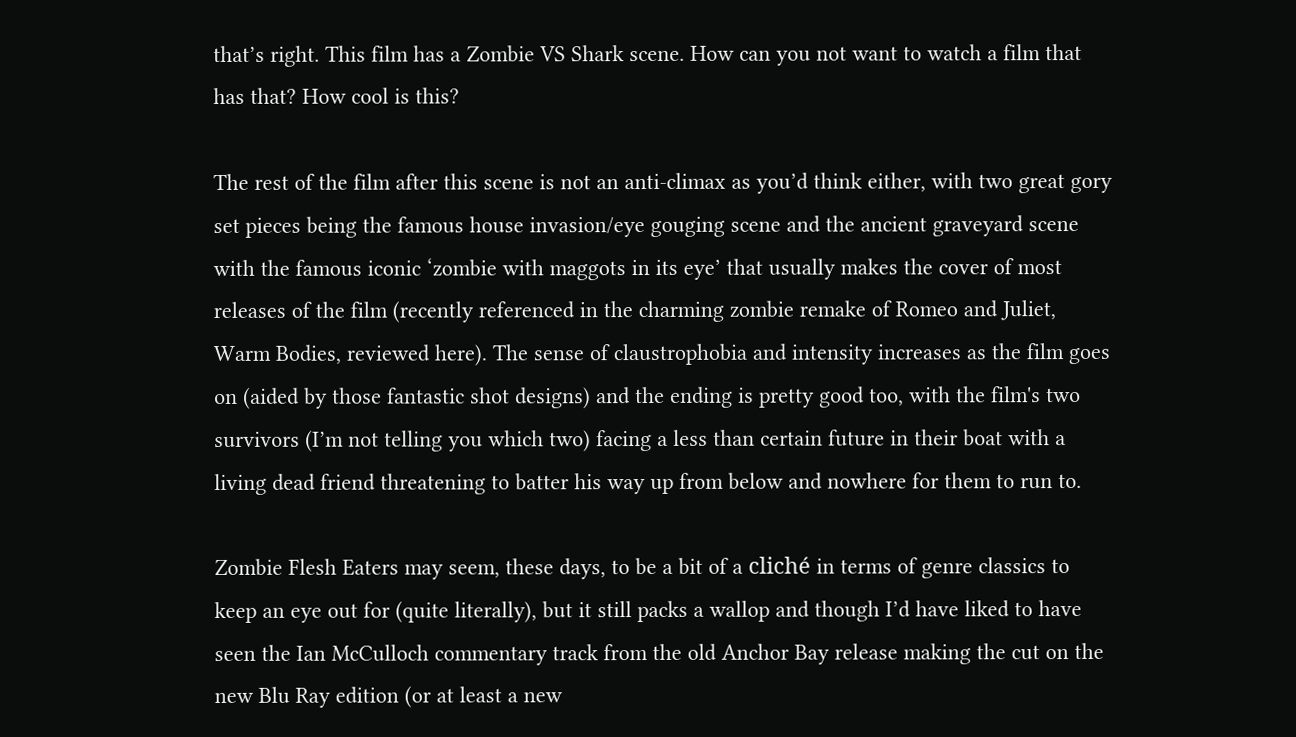that’s right. This film has a Zombie VS Shark scene. How can you not want to watch a film that has that? How cool is this?

The rest of the film after this scene is not an anti-climax as you’d think either, with two great gory set pieces being the famous house invasion/eye gouging scene and the ancient graveyard scene with the famous iconic ‘zombie with maggots in its eye’ that usually makes the cover of most releases of the film (recently referenced in the charming zombie remake of Romeo and Juliet, Warm Bodies, reviewed here). The sense of claustrophobia and intensity increases as the film goes on (aided by those fantastic shot designs) and the ending is pretty good too, with the film's two survivors (I’m not telling you which two) facing a less than certain future in their boat with a living dead friend threatening to batter his way up from below and nowhere for them to run to.

Zombie Flesh Eaters may seem, these days, to be a bit of a cliché in terms of genre classics to keep an eye out for (quite literally), but it still packs a wallop and though I’d have liked to have seen the Ian McCulloch commentary track from the old Anchor Bay release making the cut on the new Blu Ray edition (or at least a new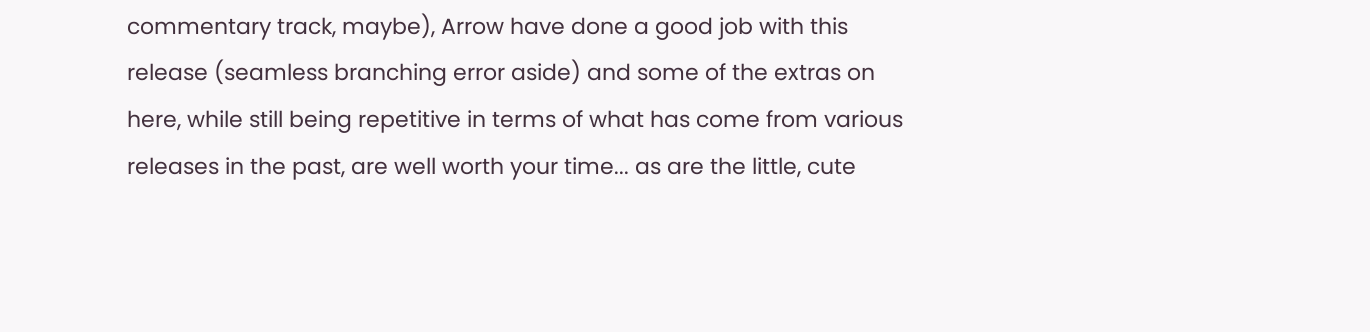commentary track, maybe), Arrow have done a good job with this release (seamless branching error aside) and some of the extras on here, while still being repetitive in terms of what has come from various releases in the past, are well worth your time... as are the little, cute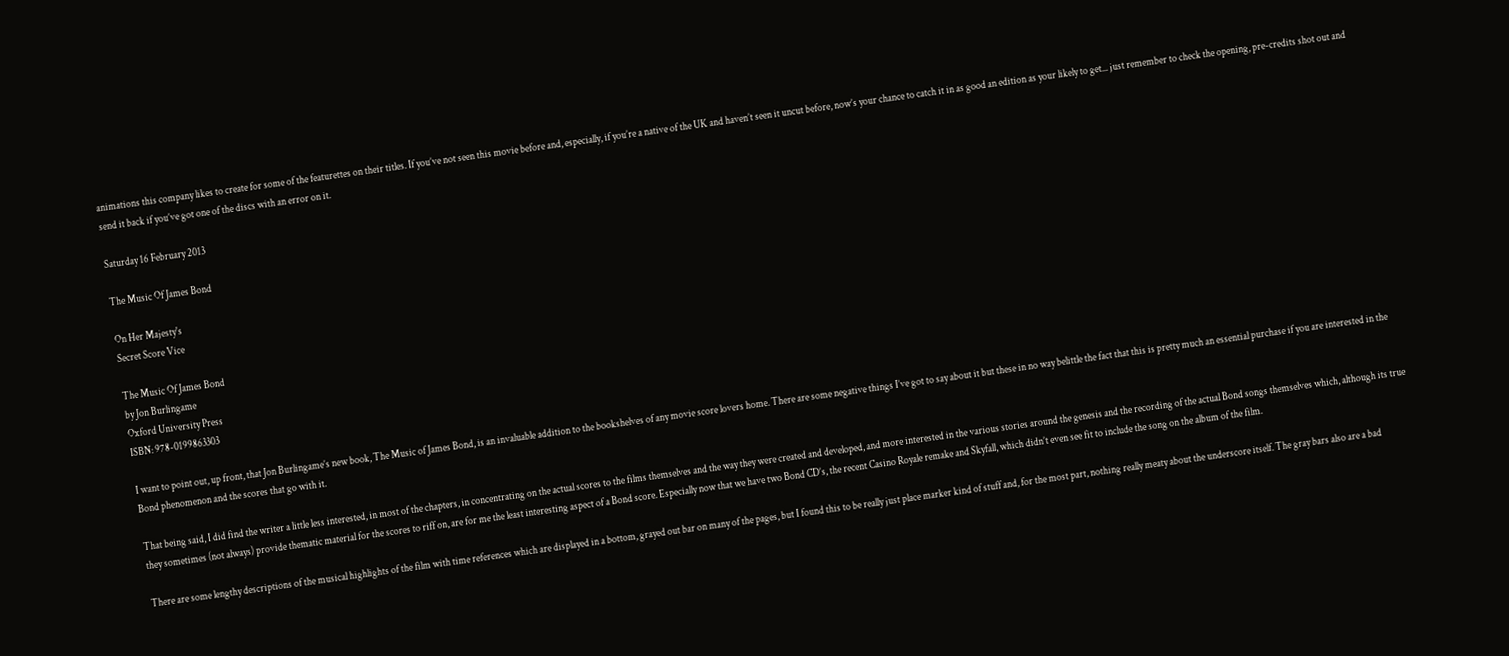animations this company likes to create for some of the featurettes on their titles. If you’ve not seen this movie before and, especially, if you’re a native of the UK and haven’t seen it uncut before, now’s your chance to catch it in as good an edition as your likely to get... just remember to check the opening, pre-credits shot out and send it back if you’ve got one of the discs with an error on it.

Saturday 16 February 2013

The Music Of James Bond

On Her Majesty's
Secret Score Vice

The Music Of James Bond
by Jon Burlingame
Oxford University Press
ISBN: 978-0199863303

I want to point out, up front, that Jon Burlingame’s new book, The Music of James Bond, is an invaluable addition to the bookshelves of any movie score lovers home. There are some negative things I’ve got to say about it but these in no way belittle the fact that this is pretty much an essential purchase if you are interested in the Bond phenomenon and the scores that go with it.

That being said, I did find the writer a little less interested, in most of the chapters, in concentrating on the actual scores to the films themselves and the way they were created and developed, and more interested in the various stories around the genesis and the recording of the actual Bond songs themselves which, although its true they sometimes (not always) provide thematic material for the scores to riff on, are for me the least interesting aspect of a Bond score. Especially now that we have two Bond CD’s, the recent Casino Royale remake and Skyfall, which didn’t even see fit to include the song on the album of the film.

There are some lengthy descriptions of the musical highlights of the film with time references which are displayed in a bottom, grayed out bar on many of the pages, but I found this to be really just place marker kind of stuff and, for the most part, nothing really meaty about the underscore itself. The gray bars also are a bad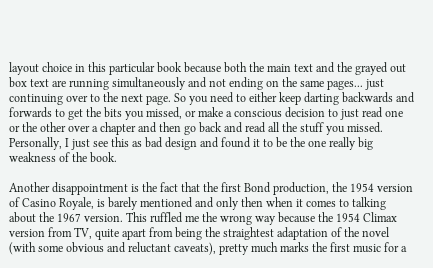layout choice in this particular book because both the main text and the grayed out box text are running simultaneously and not ending on the same pages... just continuing over to the next page. So you need to either keep darting backwards and forwards to get the bits you missed, or make a conscious decision to just read one or the other over a chapter and then go back and read all the stuff you missed. Personally, I just see this as bad design and found it to be the one really big weakness of the book.

Another disappointment is the fact that the first Bond production, the 1954 version of Casino Royale, is barely mentioned and only then when it comes to talking about the 1967 version. This ruffled me the wrong way because the 1954 Climax version from TV, quite apart from being the straightest adaptation of the novel (with some obvious and reluctant caveats), pretty much marks the first music for a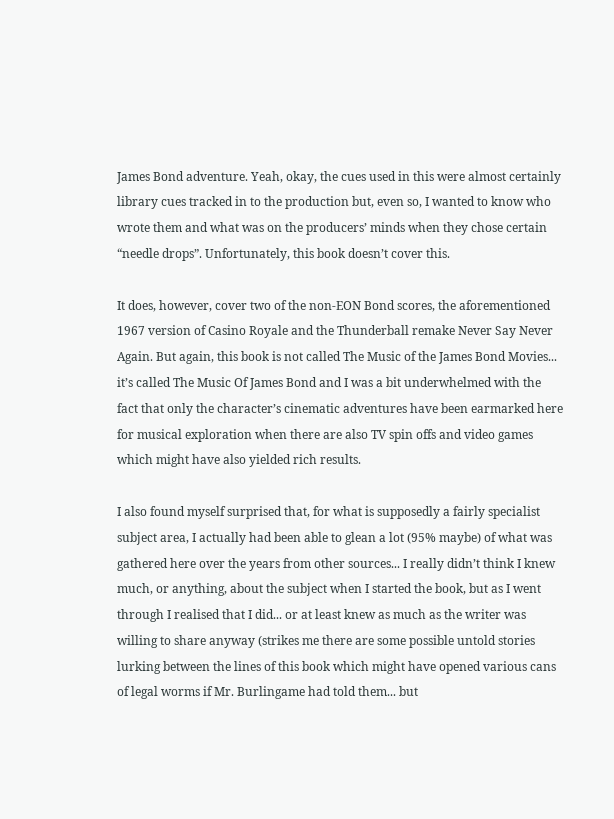James Bond adventure. Yeah, okay, the cues used in this were almost certainly library cues tracked in to the production but, even so, I wanted to know who wrote them and what was on the producers’ minds when they chose certain “needle drops”. Unfortunately, this book doesn’t cover this.

It does, however, cover two of the non-EON Bond scores, the aforementioned 1967 version of Casino Royale and the Thunderball remake Never Say Never Again. But again, this book is not called The Music of the James Bond Movies... it’s called The Music Of James Bond and I was a bit underwhelmed with the fact that only the character’s cinematic adventures have been earmarked here for musical exploration when there are also TV spin offs and video games which might have also yielded rich results.

I also found myself surprised that, for what is supposedly a fairly specialist subject area, I actually had been able to glean a lot (95% maybe) of what was gathered here over the years from other sources... I really didn’t think I knew much, or anything, about the subject when I started the book, but as I went through I realised that I did... or at least knew as much as the writer was willing to share anyway (strikes me there are some possible untold stories lurking between the lines of this book which might have opened various cans of legal worms if Mr. Burlingame had told them... but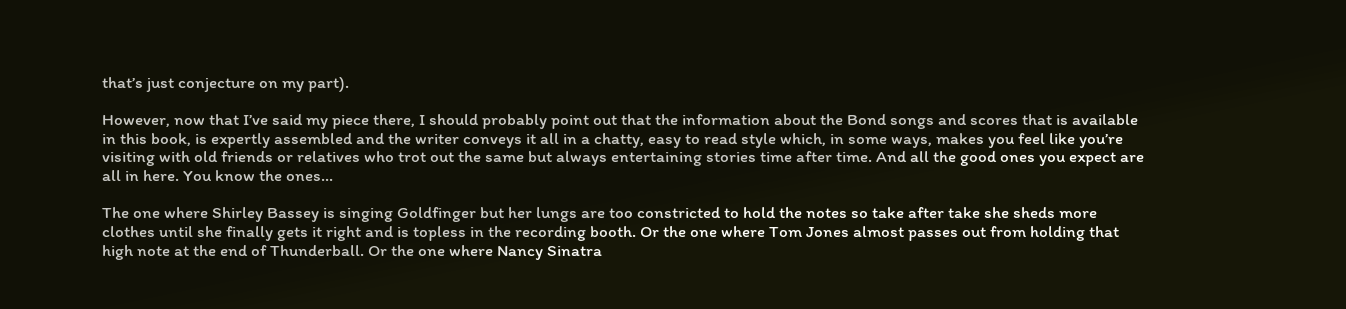that’s just conjecture on my part).

However, now that I’ve said my piece there, I should probably point out that the information about the Bond songs and scores that is available in this book, is expertly assembled and the writer conveys it all in a chatty, easy to read style which, in some ways, makes you feel like you’re visiting with old friends or relatives who trot out the same but always entertaining stories time after time. And all the good ones you expect are all in here. You know the ones...

The one where Shirley Bassey is singing Goldfinger but her lungs are too constricted to hold the notes so take after take she sheds more clothes until she finally gets it right and is topless in the recording booth. Or the one where Tom Jones almost passes out from holding that high note at the end of Thunderball. Or the one where Nancy Sinatra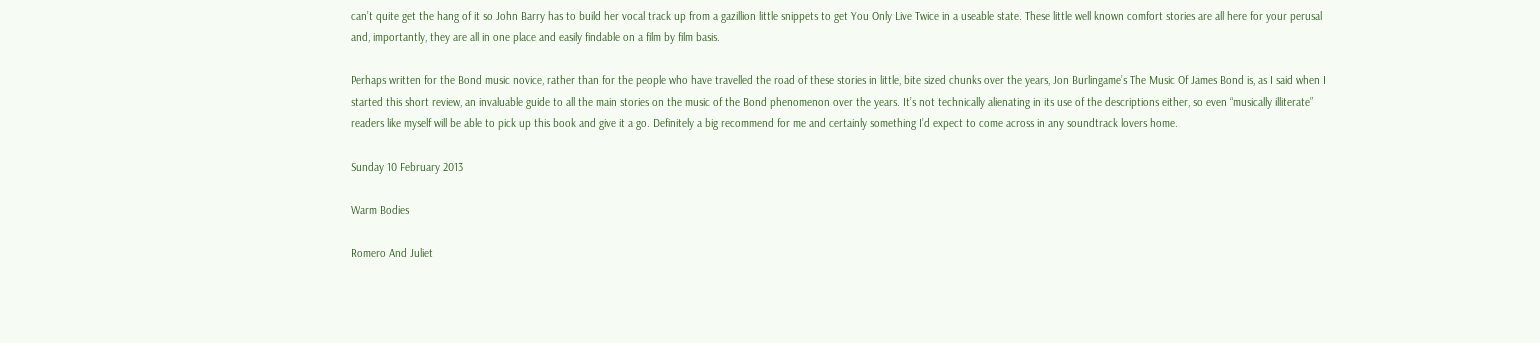can’t quite get the hang of it so John Barry has to build her vocal track up from a gazillion little snippets to get You Only Live Twice in a useable state. These little well known comfort stories are all here for your perusal and, importantly, they are all in one place and easily findable on a film by film basis.

Perhaps written for the Bond music novice, rather than for the people who have travelled the road of these stories in little, bite sized chunks over the years, Jon Burlingame’s The Music Of James Bond is, as I said when I started this short review, an invaluable guide to all the main stories on the music of the Bond phenomenon over the years. It’s not technically alienating in its use of the descriptions either, so even “musically illiterate” readers like myself will be able to pick up this book and give it a go. Definitely a big recommend for me and certainly something I’d expect to come across in any soundtrack lovers home.

Sunday 10 February 2013

Warm Bodies

Romero And Juliet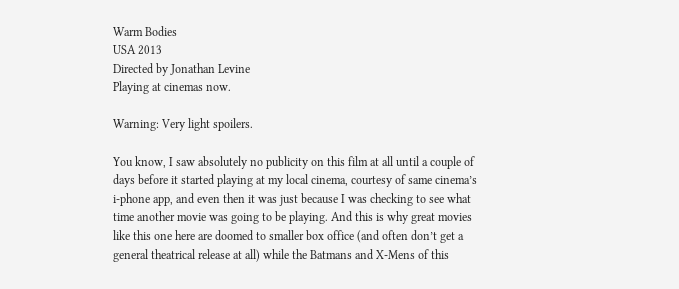Warm Bodies
USA 2013
Directed by Jonathan Levine
Playing at cinemas now.

Warning: Very light spoilers.

You know, I saw absolutely no publicity on this film at all until a couple of days before it started playing at my local cinema, courtesy of same cinema’s i-phone app, and even then it was just because I was checking to see what time another movie was going to be playing. And this is why great movies like this one here are doomed to smaller box office (and often don’t get a general theatrical release at all) while the Batmans and X-Mens of this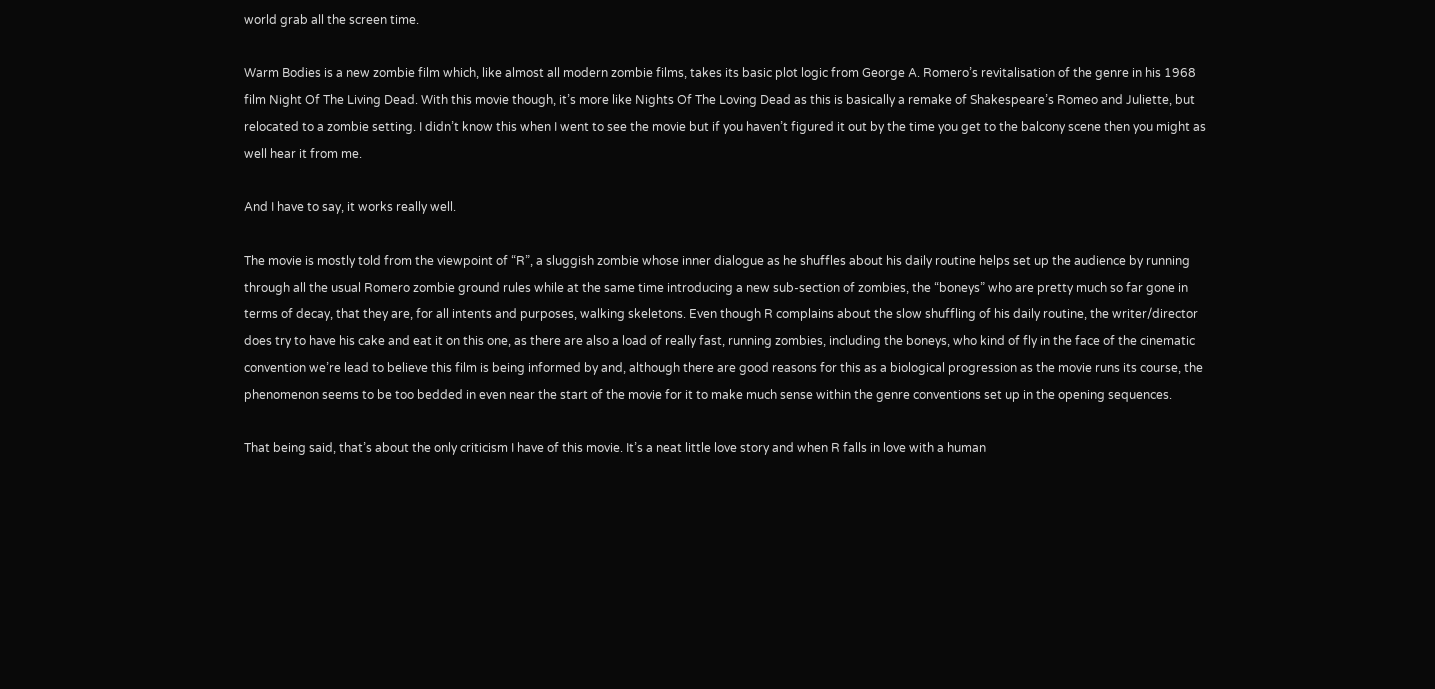world grab all the screen time.

Warm Bodies is a new zombie film which, like almost all modern zombie films, takes its basic plot logic from George A. Romero’s revitalisation of the genre in his 1968 film Night Of The Living Dead. With this movie though, it’s more like Nights Of The Loving Dead as this is basically a remake of Shakespeare’s Romeo and Juliette, but relocated to a zombie setting. I didn’t know this when I went to see the movie but if you haven’t figured it out by the time you get to the balcony scene then you might as well hear it from me.

And I have to say, it works really well.

The movie is mostly told from the viewpoint of “R”, a sluggish zombie whose inner dialogue as he shuffles about his daily routine helps set up the audience by running through all the usual Romero zombie ground rules while at the same time introducing a new sub-section of zombies, the “boneys” who are pretty much so far gone in terms of decay, that they are, for all intents and purposes, walking skeletons. Even though R complains about the slow shuffling of his daily routine, the writer/director does try to have his cake and eat it on this one, as there are also a load of really fast, running zombies, including the boneys, who kind of fly in the face of the cinematic convention we’re lead to believe this film is being informed by and, although there are good reasons for this as a biological progression as the movie runs its course, the phenomenon seems to be too bedded in even near the start of the movie for it to make much sense within the genre conventions set up in the opening sequences.

That being said, that’s about the only criticism I have of this movie. It’s a neat little love story and when R falls in love with a human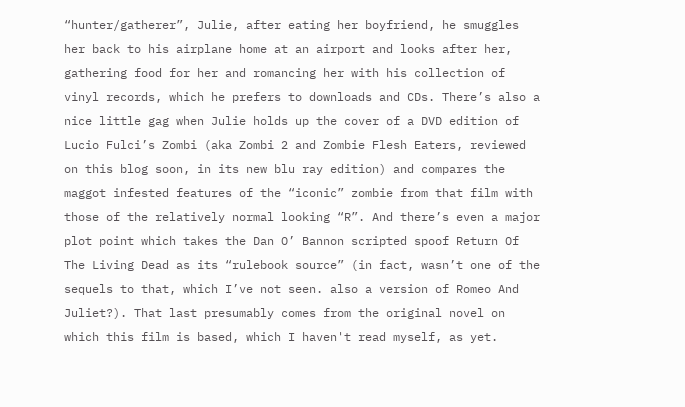“hunter/gatherer”, Julie, after eating her boyfriend, he smuggles her back to his airplane home at an airport and looks after her, gathering food for her and romancing her with his collection of vinyl records, which he prefers to downloads and CDs. There’s also a nice little gag when Julie holds up the cover of a DVD edition of Lucio Fulci’s Zombi (aka Zombi 2 and Zombie Flesh Eaters, reviewed on this blog soon, in its new blu ray edition) and compares the maggot infested features of the “iconic” zombie from that film with those of the relatively normal looking “R”. And there’s even a major plot point which takes the Dan O’ Bannon scripted spoof Return Of The Living Dead as its “rulebook source” (in fact, wasn’t one of the sequels to that, which I’ve not seen. also a version of Romeo And Juliet?). That last presumably comes from the original novel on which this film is based, which I haven't read myself, as yet.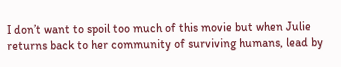I don’t want to spoil too much of this movie but when Julie returns back to her community of surviving humans, lead by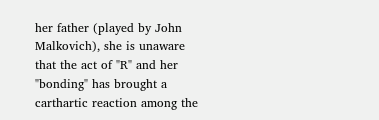her father (played by John Malkovich), she is unaware that the act of "R" and her "bonding" has brought a carthartic reaction among the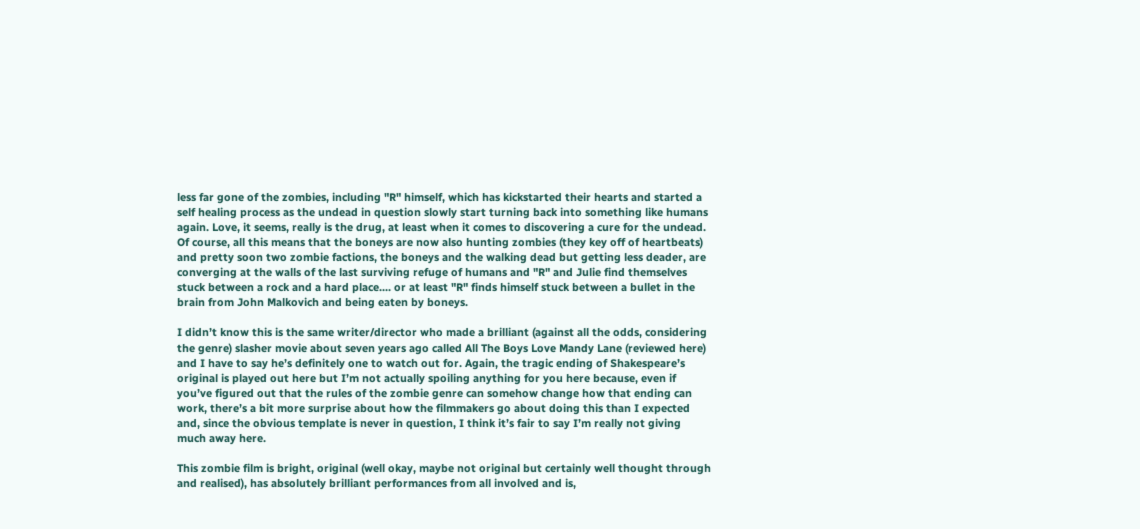less far gone of the zombies, including "R" himself, which has kickstarted their hearts and started a self healing process as the undead in question slowly start turning back into something like humans again. Love, it seems, really is the drug, at least when it comes to discovering a cure for the undead. Of course, all this means that the boneys are now also hunting zombies (they key off of heartbeats) and pretty soon two zombie factions, the boneys and the walking dead but getting less deader, are converging at the walls of the last surviving refuge of humans and "R" and Julie find themselves stuck between a rock and a hard place.... or at least "R" finds himself stuck between a bullet in the brain from John Malkovich and being eaten by boneys.

I didn’t know this is the same writer/director who made a brilliant (against all the odds, considering the genre) slasher movie about seven years ago called All The Boys Love Mandy Lane (reviewed here) and I have to say he’s definitely one to watch out for. Again, the tragic ending of Shakespeare’s original is played out here but I’m not actually spoiling anything for you here because, even if you’ve figured out that the rules of the zombie genre can somehow change how that ending can work, there’s a bit more surprise about how the filmmakers go about doing this than I expected and, since the obvious template is never in question, I think it’s fair to say I’m really not giving much away here.

This zombie film is bright, original (well okay, maybe not original but certainly well thought through and realised), has absolutely brilliant performances from all involved and is,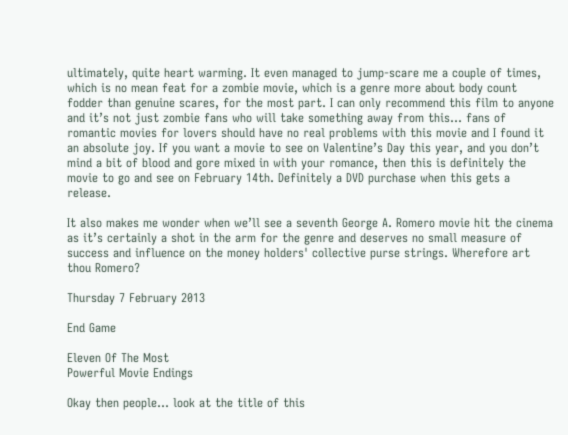ultimately, quite heart warming. It even managed to jump-scare me a couple of times, which is no mean feat for a zombie movie, which is a genre more about body count fodder than genuine scares, for the most part. I can only recommend this film to anyone and it’s not just zombie fans who will take something away from this... fans of romantic movies for lovers should have no real problems with this movie and I found it an absolute joy. If you want a movie to see on Valentine’s Day this year, and you don’t mind a bit of blood and gore mixed in with your romance, then this is definitely the movie to go and see on February 14th. Definitely a DVD purchase when this gets a release.

It also makes me wonder when we’ll see a seventh George A. Romero movie hit the cinema as it’s certainly a shot in the arm for the genre and deserves no small measure of success and influence on the money holders' collective purse strings. Wherefore art thou Romero?

Thursday 7 February 2013

End Game

Eleven Of The Most
Powerful Movie Endings

Okay then people... look at the title of this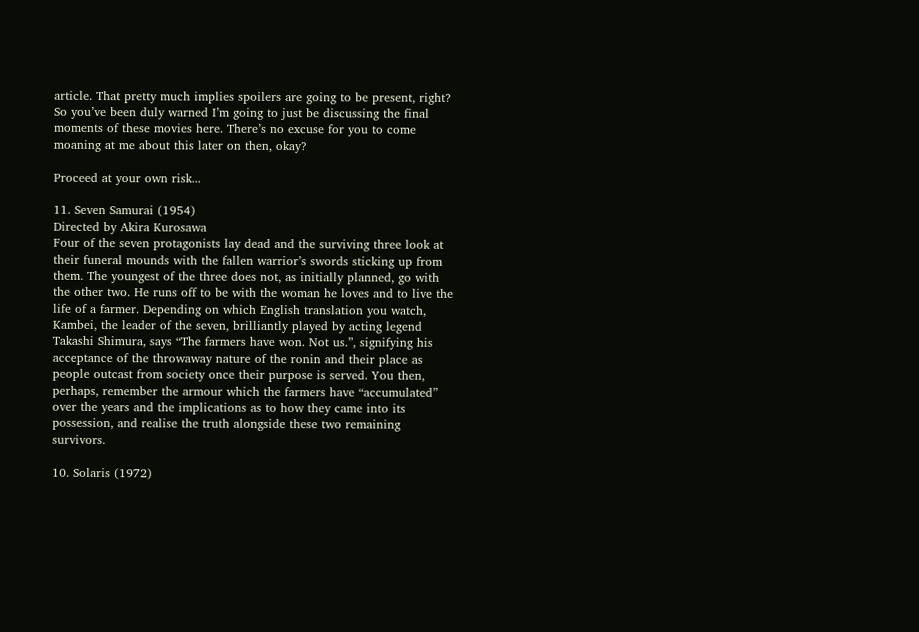article. That pretty much implies spoilers are going to be present, right? So you’ve been duly warned I’m going to just be discussing the final moments of these movies here. There’s no excuse for you to come moaning at me about this later on then, okay?

Proceed at your own risk...

11. Seven Samurai (1954)
Directed by Akira Kurosawa
Four of the seven protagonists lay dead and the surviving three look at their funeral mounds with the fallen warrior’s swords sticking up from them. The youngest of the three does not, as initially planned, go with the other two. He runs off to be with the woman he loves and to live the life of a farmer. Depending on which English translation you watch, Kambei, the leader of the seven, brilliantly played by acting legend Takashi Shimura, says “The farmers have won. Not us.”, signifying his acceptance of the throwaway nature of the ronin and their place as people outcast from society once their purpose is served. You then, perhaps, remember the armour which the farmers have “accumulated” over the years and the implications as to how they came into its possession, and realise the truth alongside these two remaining survivors.

10. Solaris (1972)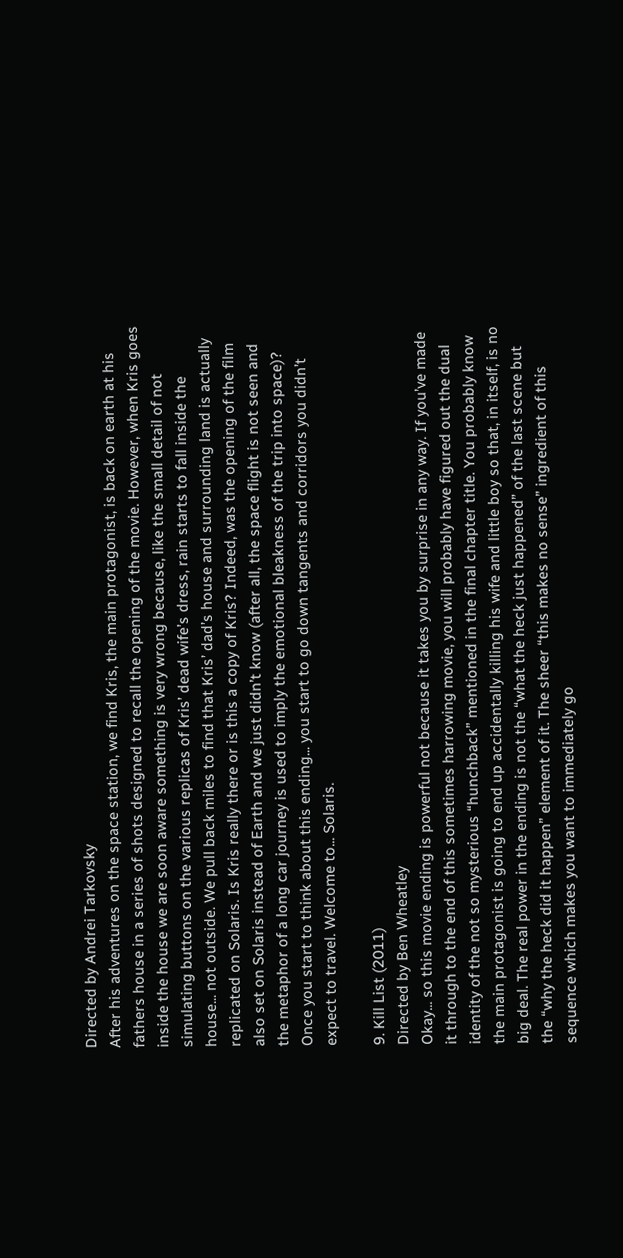Directed by Andrei Tarkovsky
After his adventures on the space station, we find Kris, the main protagonist, is back on earth at his fathers house in a series of shots designed to recall the opening of the movie. However, when Kris goes inside the house we are soon aware something is very wrong because, like the small detail of not simulating buttons on the various replicas of Kris’ dead wife’s dress, rain starts to fall inside the house... not outside. We pull back miles to find that Kris’ dad’s house and surrounding land is actually replicated on Solaris. Is Kris really there or is this a copy of Kris? Indeed, was the opening of the film also set on Solaris instead of Earth and we just didn’t know (after all, the space flight is not seen and the metaphor of a long car journey is used to imply the emotional bleakness of the trip into space)? Once you start to think about this ending... you start to go down tangents and corridors you didn’t expect to travel. Welcome to... Solaris.

9. Kill List (2011)
Directed by Ben Wheatley
Okay... so this movie ending is powerful not because it takes you by surprise in any way. If you’ve made it through to the end of this sometimes harrowing movie, you will probably have figured out the dual identity of the not so mysterious “hunchback” mentioned in the final chapter title. You probably know the main protagonist is going to end up accidentally killing his wife and little boy so that, in itself, is no big deal. The real power in the ending is not the “what the heck just happened” of the last scene but the “why the heck did it happen” element of it. The sheer “this makes no sense” ingredient of this sequence which makes you want to immediately go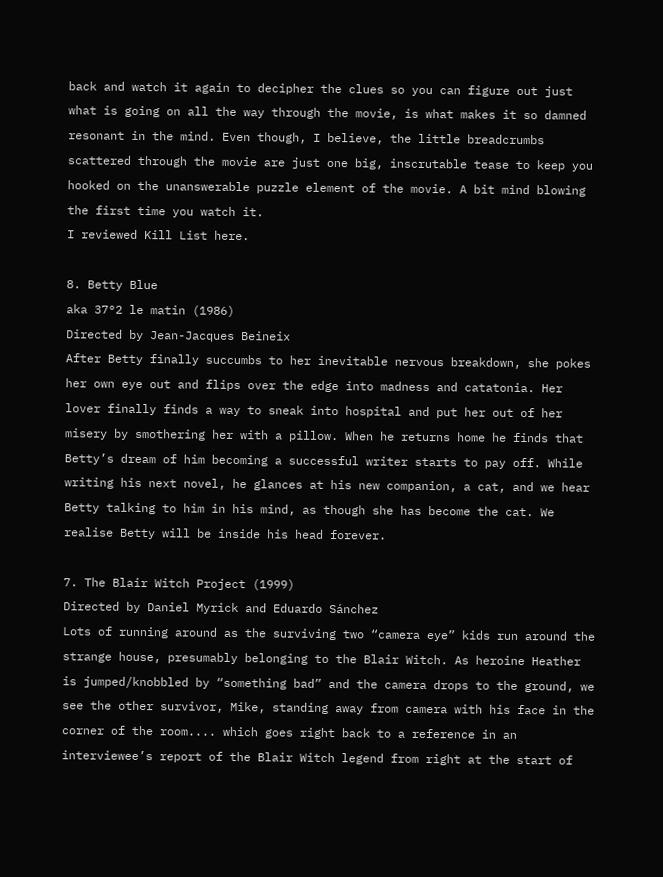back and watch it again to decipher the clues so you can figure out just what is going on all the way through the movie, is what makes it so damned resonant in the mind. Even though, I believe, the little breadcrumbs scattered through the movie are just one big, inscrutable tease to keep you hooked on the unanswerable puzzle element of the movie. A bit mind blowing the first time you watch it.
I reviewed Kill List here.

8. Betty Blue
aka 37°2 le matin (1986)
Directed by Jean-Jacques Beineix
After Betty finally succumbs to her inevitable nervous breakdown, she pokes her own eye out and flips over the edge into madness and catatonia. Her lover finally finds a way to sneak into hospital and put her out of her misery by smothering her with a pillow. When he returns home he finds that Betty’s dream of him becoming a successful writer starts to pay off. While writing his next novel, he glances at his new companion, a cat, and we hear Betty talking to him in his mind, as though she has become the cat. We realise Betty will be inside his head forever.

7. The Blair Witch Project (1999)
Directed by Daniel Myrick and Eduardo Sánchez
Lots of running around as the surviving two “camera eye” kids run around the strange house, presumably belonging to the Blair Witch. As heroine Heather is jumped/knobbled by “something bad” and the camera drops to the ground, we see the other survivor, Mike, standing away from camera with his face in the corner of the room.... which goes right back to a reference in an interviewee’s report of the Blair Witch legend from right at the start of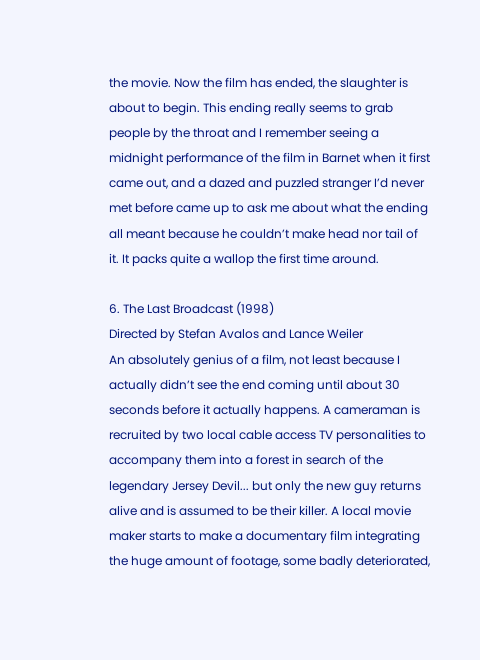the movie. Now the film has ended, the slaughter is about to begin. This ending really seems to grab people by the throat and I remember seeing a midnight performance of the film in Barnet when it first came out, and a dazed and puzzled stranger I’d never met before came up to ask me about what the ending all meant because he couldn’t make head nor tail of it. It packs quite a wallop the first time around.

6. The Last Broadcast (1998)
Directed by Stefan Avalos and Lance Weiler
An absolutely genius of a film, not least because I actually didn’t see the end coming until about 30 seconds before it actually happens. A cameraman is recruited by two local cable access TV personalities to accompany them into a forest in search of the legendary Jersey Devil... but only the new guy returns alive and is assumed to be their killer. A local movie maker starts to make a documentary film integrating the huge amount of footage, some badly deteriorated,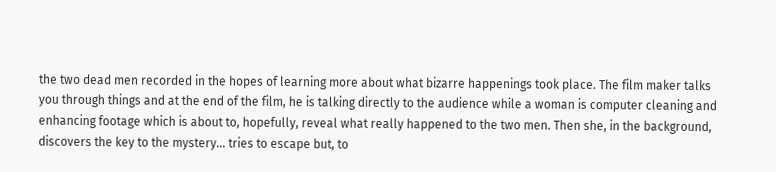the two dead men recorded in the hopes of learning more about what bizarre happenings took place. The film maker talks you through things and at the end of the film, he is talking directly to the audience while a woman is computer cleaning and enhancing footage which is about to, hopefully, reveal what really happened to the two men. Then she, in the background, discovers the key to the mystery... tries to escape but, to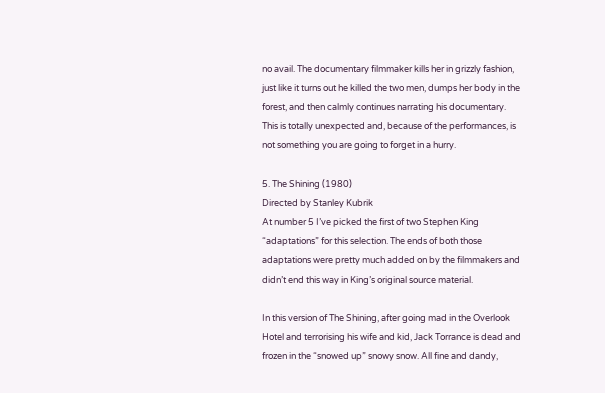no avail. The documentary filmmaker kills her in grizzly fashion, just like it turns out he killed the two men, dumps her body in the forest, and then calmly continues narrating his documentary. This is totally unexpected and, because of the performances, is not something you are going to forget in a hurry.

5. The Shining (1980)
Directed by Stanley Kubrik
At number 5 I’ve picked the first of two Stephen King “adaptations” for this selection. The ends of both those adaptations were pretty much added on by the filmmakers and didn’t end this way in King’s original source material.

In this version of The Shining, after going mad in the Overlook Hotel and terrorising his wife and kid, Jack Torrance is dead and frozen in the “snowed up” snowy snow. All fine and dandy,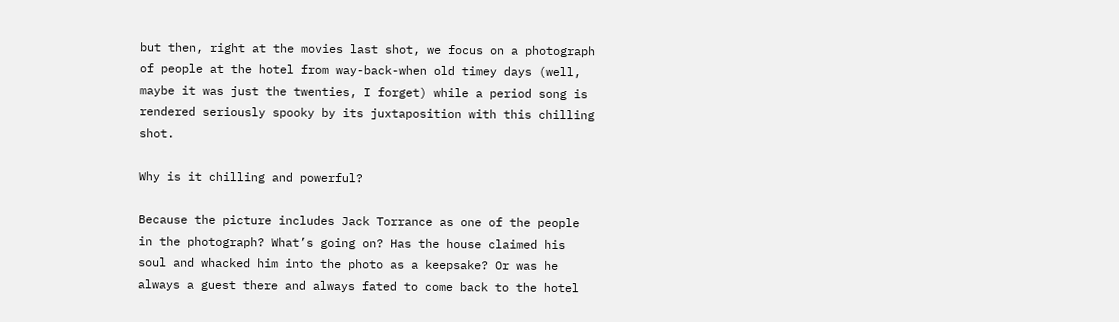but then, right at the movies last shot, we focus on a photograph of people at the hotel from way-back-when old timey days (well, maybe it was just the twenties, I forget) while a period song is rendered seriously spooky by its juxtaposition with this chilling shot.

Why is it chilling and powerful?

Because the picture includes Jack Torrance as one of the people in the photograph? What’s going on? Has the house claimed his soul and whacked him into the photo as a keepsake? Or was he always a guest there and always fated to come back to the hotel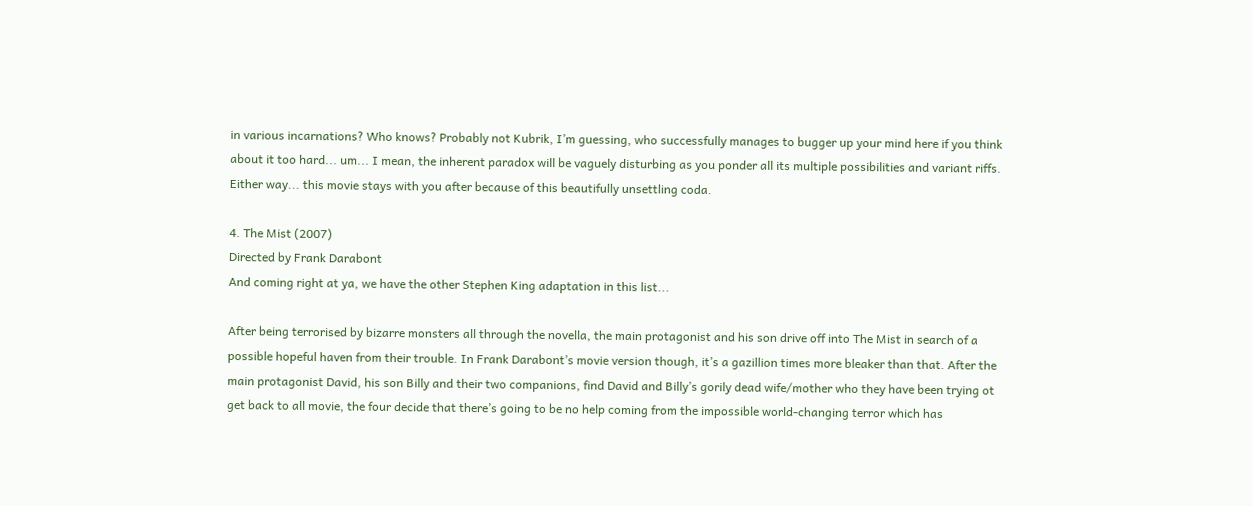in various incarnations? Who knows? Probably not Kubrik, I’m guessing, who successfully manages to bugger up your mind here if you think about it too hard... um... I mean, the inherent paradox will be vaguely disturbing as you ponder all its multiple possibilities and variant riffs. Either way... this movie stays with you after because of this beautifully unsettling coda.

4. The Mist (2007)
Directed by Frank Darabont
And coming right at ya, we have the other Stephen King adaptation in this list...

After being terrorised by bizarre monsters all through the novella, the main protagonist and his son drive off into The Mist in search of a possible hopeful haven from their trouble. In Frank Darabont’s movie version though, it’s a gazillion times more bleaker than that. After the main protagonist David, his son Billy and their two companions, find David and Billy’s gorily dead wife/mother who they have been trying ot get back to all movie, the four decide that there’s going to be no help coming from the impossible world-changing terror which has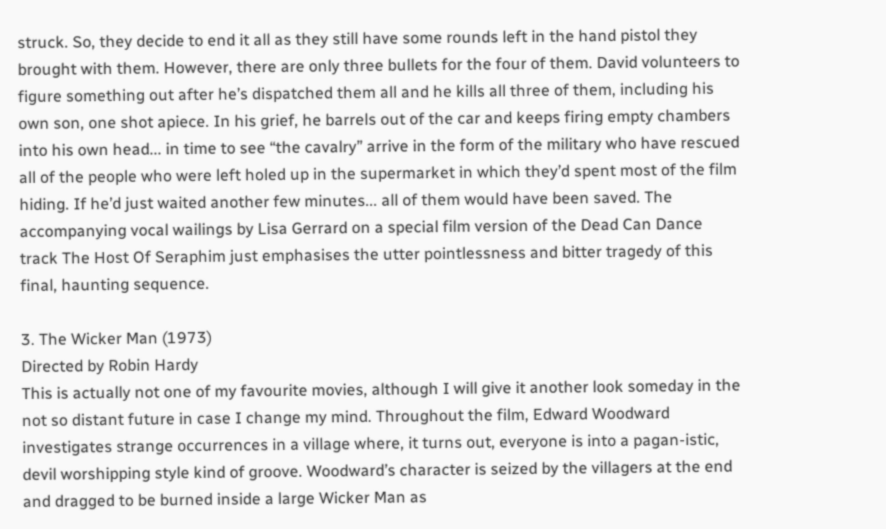struck. So, they decide to end it all as they still have some rounds left in the hand pistol they brought with them. However, there are only three bullets for the four of them. David volunteers to figure something out after he’s dispatched them all and he kills all three of them, including his own son, one shot apiece. In his grief, he barrels out of the car and keeps firing empty chambers into his own head... in time to see “the cavalry” arrive in the form of the military who have rescued all of the people who were left holed up in the supermarket in which they’d spent most of the film hiding. If he’d just waited another few minutes... all of them would have been saved. The accompanying vocal wailings by Lisa Gerrard on a special film version of the Dead Can Dance track The Host Of Seraphim just emphasises the utter pointlessness and bitter tragedy of this final, haunting sequence.

3. The Wicker Man (1973)
Directed by Robin Hardy
This is actually not one of my favourite movies, although I will give it another look someday in the not so distant future in case I change my mind. Throughout the film, Edward Woodward investigates strange occurrences in a village where, it turns out, everyone is into a pagan-istic, devil worshipping style kind of groove. Woodward’s character is seized by the villagers at the end and dragged to be burned inside a large Wicker Man as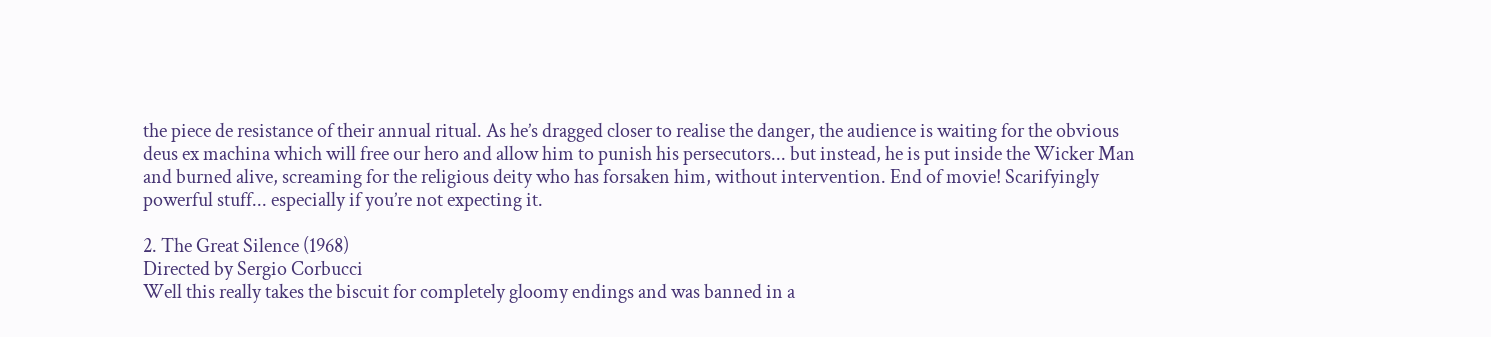the piece de resistance of their annual ritual. As he’s dragged closer to realise the danger, the audience is waiting for the obvious deus ex machina which will free our hero and allow him to punish his persecutors... but instead, he is put inside the Wicker Man and burned alive, screaming for the religious deity who has forsaken him, without intervention. End of movie! Scarifyingly powerful stuff... especially if you’re not expecting it.

2. The Great Silence (1968)
Directed by Sergio Corbucci
Well this really takes the biscuit for completely gloomy endings and was banned in a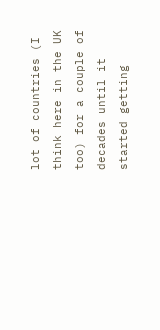lot of countries (I think here in the UK too) for a couple of decades until it started getting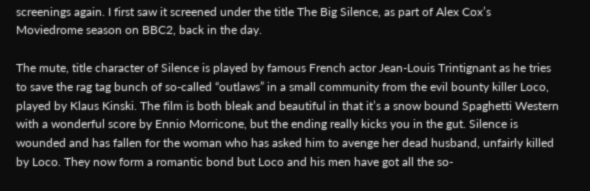screenings again. I first saw it screened under the title The Big Silence, as part of Alex Cox’s Moviedrome season on BBC2, back in the day.

The mute, title character of Silence is played by famous French actor Jean-Louis Trintignant as he tries to save the rag tag bunch of so-called “outlaws” in a small community from the evil bounty killer Loco, played by Klaus Kinski. The film is both bleak and beautiful in that it’s a snow bound Spaghetti Western with a wonderful score by Ennio Morricone, but the ending really kicks you in the gut. Silence is wounded and has fallen for the woman who has asked him to avenge her dead husband, unfairly killed by Loco. They now form a romantic bond but Loco and his men have got all the so-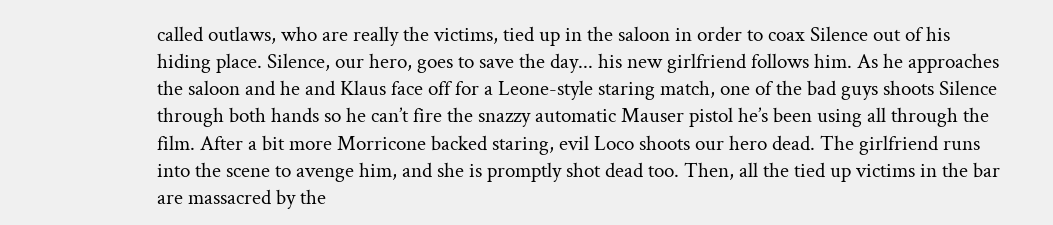called outlaws, who are really the victims, tied up in the saloon in order to coax Silence out of his hiding place. Silence, our hero, goes to save the day... his new girlfriend follows him. As he approaches the saloon and he and Klaus face off for a Leone-style staring match, one of the bad guys shoots Silence through both hands so he can’t fire the snazzy automatic Mauser pistol he’s been using all through the film. After a bit more Morricone backed staring, evil Loco shoots our hero dead. The girlfriend runs into the scene to avenge him, and she is promptly shot dead too. Then, all the tied up victims in the bar are massacred by the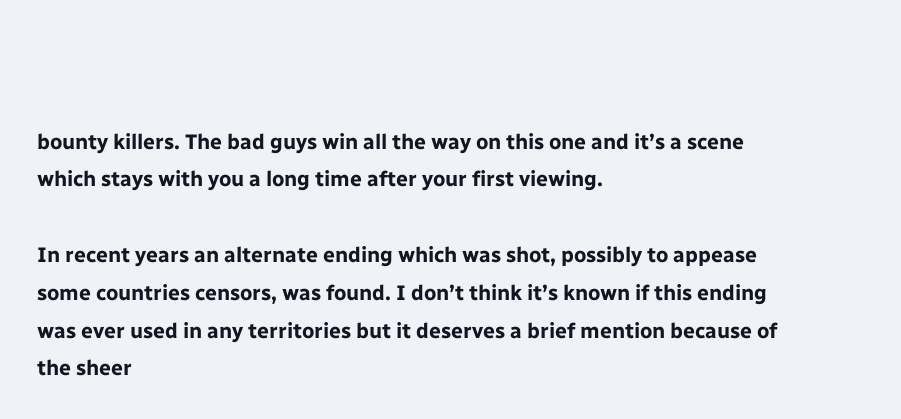bounty killers. The bad guys win all the way on this one and it’s a scene which stays with you a long time after your first viewing.

In recent years an alternate ending which was shot, possibly to appease some countries censors, was found. I don’t think it’s known if this ending was ever used in any territories but it deserves a brief mention because of the sheer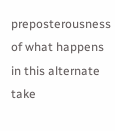preposterousness of what happens in this alternate take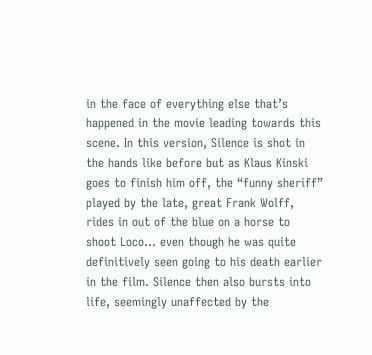in the face of everything else that’s happened in the movie leading towards this scene. In this version, Silence is shot in the hands like before but as Klaus Kinski goes to finish him off, the “funny sheriff” played by the late, great Frank Wolff, rides in out of the blue on a horse to shoot Loco... even though he was quite definitively seen going to his death earlier in the film. Silence then also bursts into life, seemingly unaffected by the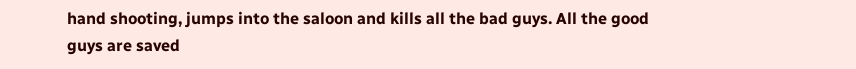hand shooting, jumps into the saloon and kills all the bad guys. All the good guys are saved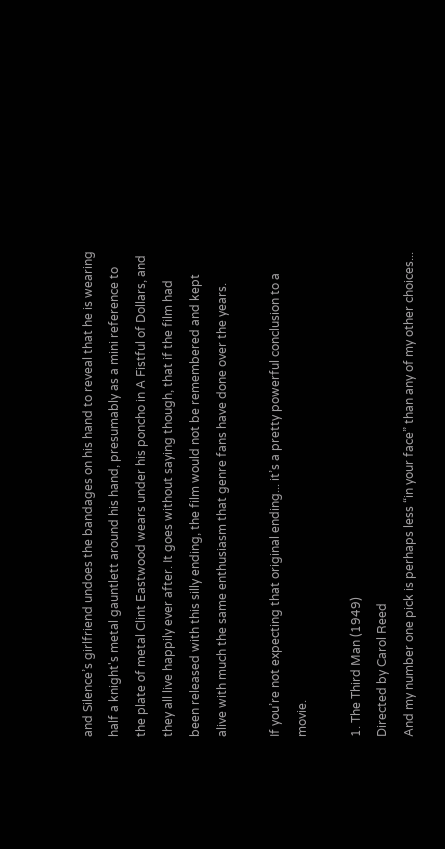and Silence’s girlfriend undoes the bandages on his hand to reveal that he is wearing half a knight's metal gauntlett around his hand, presumably as a mini reference to the plate of metal Clint Eastwood wears under his poncho in A Fistful of Dollars, and they all live happily ever after. It goes without saying though, that if the film had been released with this silly ending, the film would not be remembered and kept alive with much the same enthusiasm that genre fans have done over the years.

If you’re not expecting that original ending... it’s a pretty powerful conclusion to a movie.

1. The Third Man (1949)
Directed by Carol Reed
And my number one pick is perhaps less “in your face” than any of my other choices...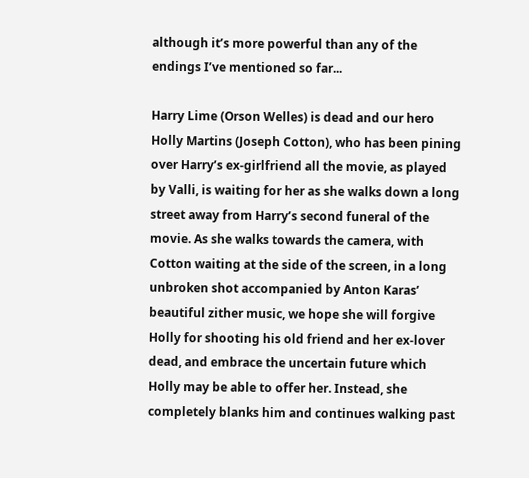although it’s more powerful than any of the endings I’ve mentioned so far...

Harry Lime (Orson Welles) is dead and our hero Holly Martins (Joseph Cotton), who has been pining over Harry’s ex-girlfriend all the movie, as played by Valli, is waiting for her as she walks down a long street away from Harry’s second funeral of the movie. As she walks towards the camera, with Cotton waiting at the side of the screen, in a long unbroken shot accompanied by Anton Karas’ beautiful zither music, we hope she will forgive Holly for shooting his old friend and her ex-lover dead, and embrace the uncertain future which Holly may be able to offer her. Instead, she completely blanks him and continues walking past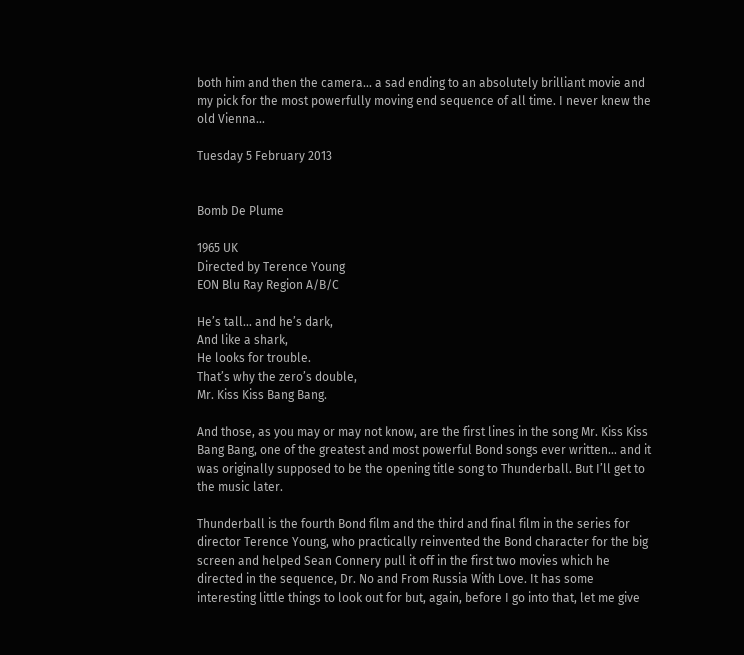both him and then the camera... a sad ending to an absolutely brilliant movie and my pick for the most powerfully moving end sequence of all time. I never knew the old Vienna...

Tuesday 5 February 2013


Bomb De Plume

1965 UK
Directed by Terence Young
EON Blu Ray Region A/B/C

He’s tall... and he’s dark,
And like a shark,
He looks for trouble.
That’s why the zero’s double,
Mr. Kiss Kiss Bang Bang.

And those, as you may or may not know, are the first lines in the song Mr. Kiss Kiss Bang Bang, one of the greatest and most powerful Bond songs ever written... and it was originally supposed to be the opening title song to Thunderball. But I’ll get to the music later.

Thunderball is the fourth Bond film and the third and final film in the series for director Terence Young, who practically reinvented the Bond character for the big screen and helped Sean Connery pull it off in the first two movies which he directed in the sequence, Dr. No and From Russia With Love. It has some interesting little things to look out for but, again, before I go into that, let me give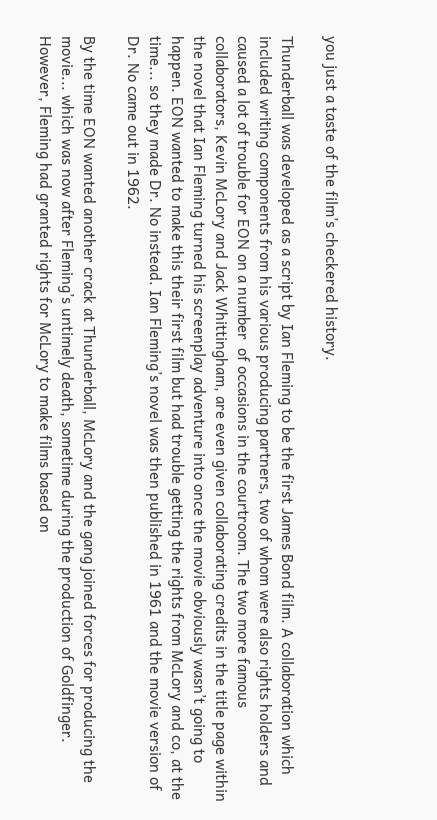you just a taste of the film’s checkered history.

Thunderball was developed as a script by Ian Fleming to be the first James Bond film. A collaboration which included writing components from his various producing partners, two of whom were also rights holders and caused a lot of trouble for EON on a number  of occasions in the courtroom. The two more famous collaborators, Kevin McLory and Jack Whittingham, are even given collaborating credits in the title page within the novel that Ian Fleming turned his screenplay adventure into once the movie obviously wasn’t going to happen. EON wanted to make this their first film but had trouble getting the rights from McLory and co, at the time... so they made Dr. No instead. Ian Fleming’s novel was then published in 1961 and the movie version of Dr. No came out in 1962.

By the time EON wanted another crack at Thunderball, McLory and the gang joined forces for producing the movie... which was now after Fleming’s untimely death, sometime during the production of Goldfinger. However, Fleming had granted rights for McLory to make films based on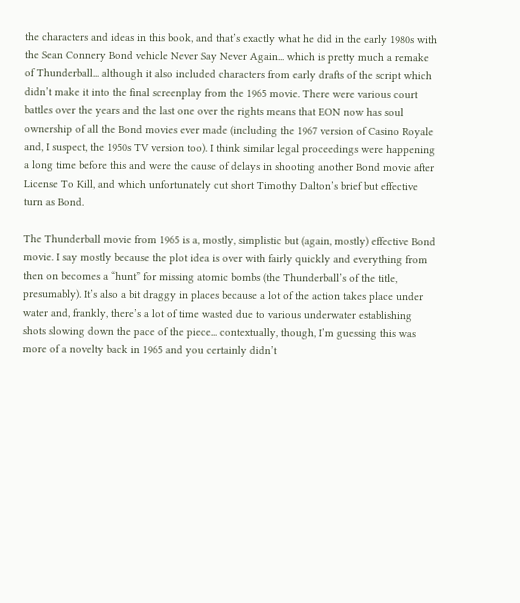the characters and ideas in this book, and that’s exactly what he did in the early 1980s with the Sean Connery Bond vehicle Never Say Never Again... which is pretty much a remake of Thunderball... although it also included characters from early drafts of the script which didn’t make it into the final screenplay from the 1965 movie. There were various court battles over the years and the last one over the rights means that EON now has soul ownership of all the Bond movies ever made (including the 1967 version of Casino Royale and, I suspect, the 1950s TV version too). I think similar legal proceedings were happening a long time before this and were the cause of delays in shooting another Bond movie after License To Kill, and which unfortunately cut short Timothy Dalton’s brief but effective turn as Bond.

The Thunderball movie from 1965 is a, mostly, simplistic but (again, mostly) effective Bond movie. I say mostly because the plot idea is over with fairly quickly and everything from then on becomes a “hunt” for missing atomic bombs (the Thunderball’s of the title, presumably). It’s also a bit draggy in places because a lot of the action takes place under water and, frankly, there’s a lot of time wasted due to various underwater establishing shots slowing down the pace of the piece... contextually, though, I’m guessing this was more of a novelty back in 1965 and you certainly didn’t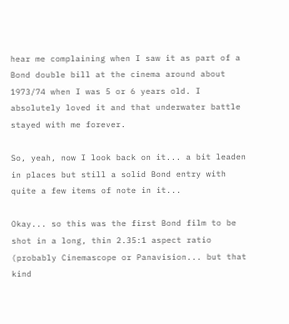hear me complaining when I saw it as part of a Bond double bill at the cinema around about 1973/74 when I was 5 or 6 years old. I absolutely loved it and that underwater battle stayed with me forever.

So, yeah, now I look back on it... a bit leaden in places but still a solid Bond entry with quite a few items of note in it...

Okay... so this was the first Bond film to be shot in a long, thin 2.35:1 aspect ratio (probably Cinemascope or Panavision... but that kind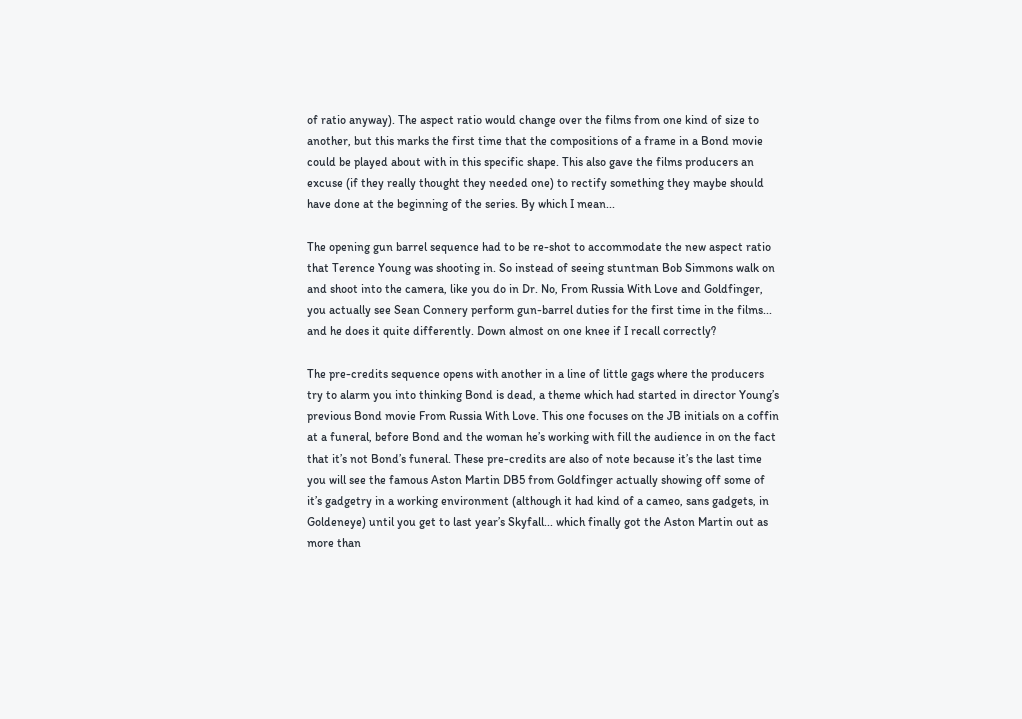of ratio anyway). The aspect ratio would change over the films from one kind of size to another, but this marks the first time that the compositions of a frame in a Bond movie could be played about with in this specific shape. This also gave the films producers an excuse (if they really thought they needed one) to rectify something they maybe should have done at the beginning of the series. By which I mean...

The opening gun barrel sequence had to be re-shot to accommodate the new aspect ratio that Terence Young was shooting in. So instead of seeing stuntman Bob Simmons walk on and shoot into the camera, like you do in Dr. No, From Russia With Love and Goldfinger, you actually see Sean Connery perform gun-barrel duties for the first time in the films... and he does it quite differently. Down almost on one knee if I recall correctly?

The pre-credits sequence opens with another in a line of little gags where the producers try to alarm you into thinking Bond is dead, a theme which had started in director Young’s previous Bond movie From Russia With Love. This one focuses on the JB initials on a coffin at a funeral, before Bond and the woman he’s working with fill the audience in on the fact that it’s not Bond’s funeral. These pre-credits are also of note because it’s the last time you will see the famous Aston Martin DB5 from Goldfinger actually showing off some of it’s gadgetry in a working environment (although it had kind of a cameo, sans gadgets, in Goldeneye) until you get to last year’s Skyfall... which finally got the Aston Martin out as more than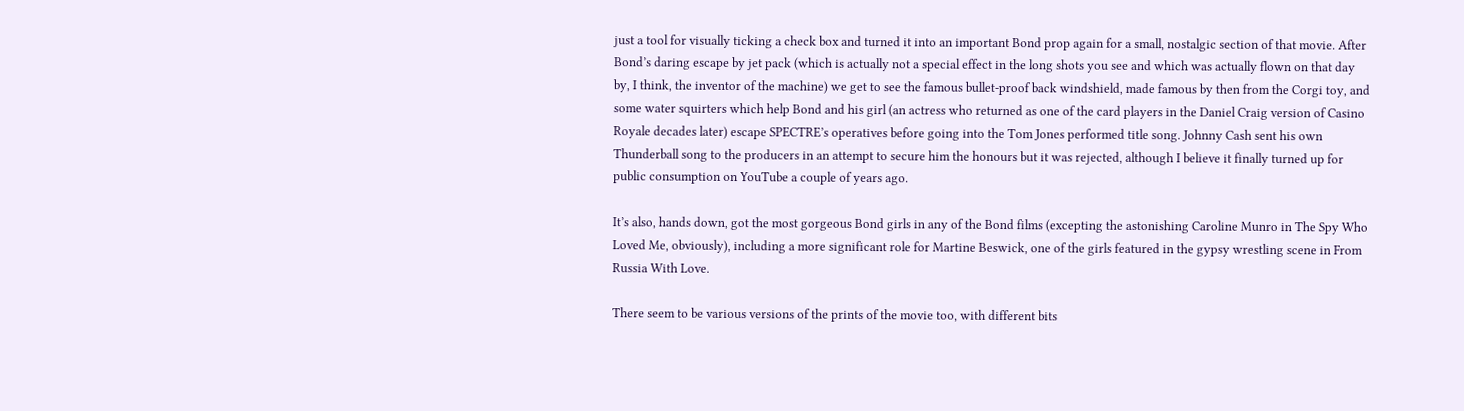just a tool for visually ticking a check box and turned it into an important Bond prop again for a small, nostalgic section of that movie. After Bond’s daring escape by jet pack (which is actually not a special effect in the long shots you see and which was actually flown on that day by, I think, the inventor of the machine) we get to see the famous bullet-proof back windshield, made famous by then from the Corgi toy, and some water squirters which help Bond and his girl (an actress who returned as one of the card players in the Daniel Craig version of Casino Royale decades later) escape SPECTRE’s operatives before going into the Tom Jones performed title song. Johnny Cash sent his own Thunderball song to the producers in an attempt to secure him the honours but it was rejected, although I believe it finally turned up for public consumption on YouTube a couple of years ago.

It’s also, hands down, got the most gorgeous Bond girls in any of the Bond films (excepting the astonishing Caroline Munro in The Spy Who Loved Me, obviously), including a more significant role for Martine Beswick, one of the girls featured in the gypsy wrestling scene in From Russia With Love.

There seem to be various versions of the prints of the movie too, with different bits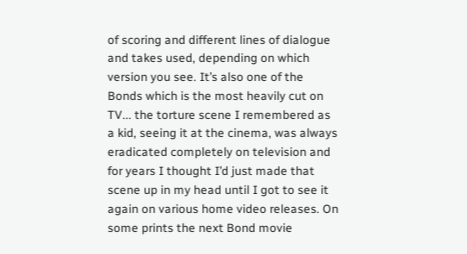of scoring and different lines of dialogue and takes used, depending on which version you see. It’s also one of the Bonds which is the most heavily cut on TV... the torture scene I remembered as a kid, seeing it at the cinema, was always eradicated completely on television and for years I thought I’d just made that scene up in my head until I got to see it again on various home video releases. On some prints the next Bond movie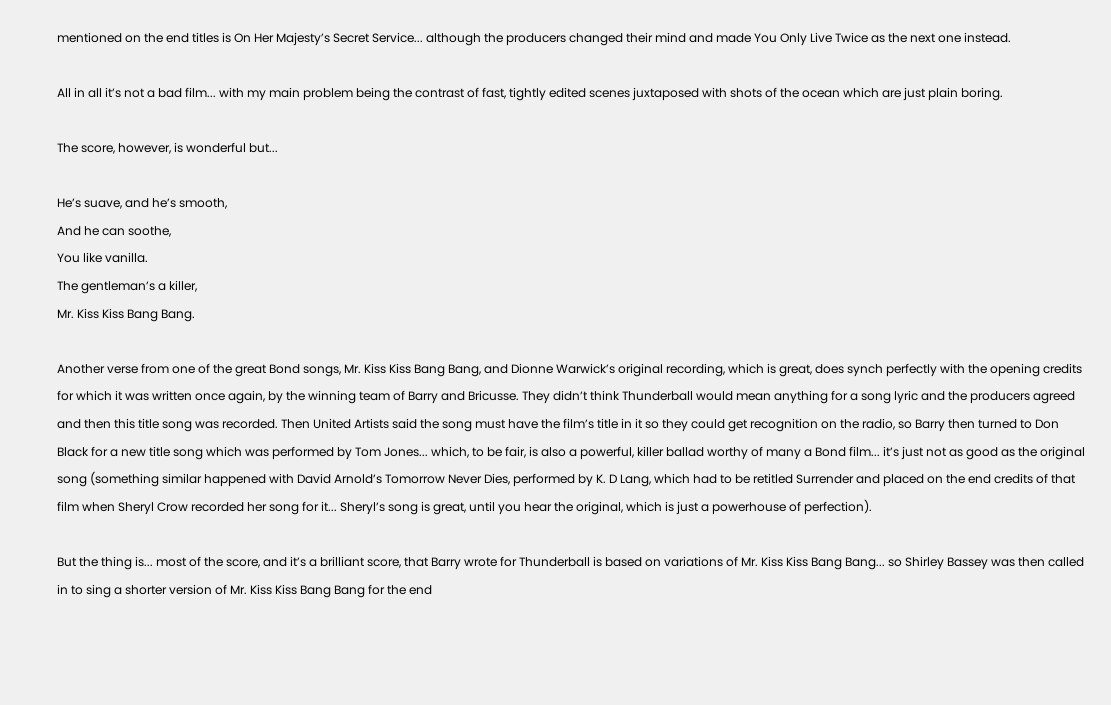mentioned on the end titles is On Her Majesty’s Secret Service... although the producers changed their mind and made You Only Live Twice as the next one instead.

All in all it’s not a bad film... with my main problem being the contrast of fast, tightly edited scenes juxtaposed with shots of the ocean which are just plain boring.

The score, however, is wonderful but...

He’s suave, and he’s smooth,
And he can soothe,
You like vanilla.
The gentleman’s a killer,
Mr. Kiss Kiss Bang Bang.

Another verse from one of the great Bond songs, Mr. Kiss Kiss Bang Bang, and Dionne Warwick’s original recording, which is great, does synch perfectly with the opening credits for which it was written once again, by the winning team of Barry and Bricusse. They didn’t think Thunderball would mean anything for a song lyric and the producers agreed and then this title song was recorded. Then United Artists said the song must have the film’s title in it so they could get recognition on the radio, so Barry then turned to Don Black for a new title song which was performed by Tom Jones... which, to be fair, is also a powerful, killer ballad worthy of many a Bond film... it’s just not as good as the original song (something similar happened with David Arnold’s Tomorrow Never Dies, performed by K. D Lang, which had to be retitled Surrender and placed on the end credits of that film when Sheryl Crow recorded her song for it... Sheryl’s song is great, until you hear the original, which is just a powerhouse of perfection).

But the thing is... most of the score, and it’s a brilliant score, that Barry wrote for Thunderball is based on variations of Mr. Kiss Kiss Bang Bang... so Shirley Bassey was then called in to sing a shorter version of Mr. Kiss Kiss Bang Bang for the end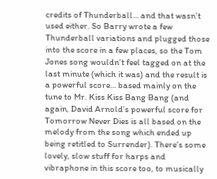credits of Thunderball... and that wasn’t used either. So Barry wrote a few Thunderball variations and plugged those into the score in a few places, so the Tom Jones song wouldn’t feel tagged on at the last minute (which it was) and the result is a powerful score... based mainly on the tune to Mr. Kiss Kiss Bang Bang (and again, David Arnold’s powerful score for Tomorrow Never Dies is all based on the melody from the song which ended up being retitled to Surrender). There’s some lovely, slow stuff for harps and vibraphone in this score too, to musically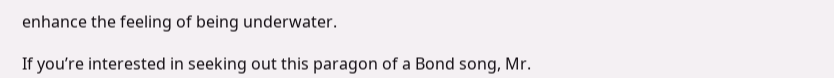enhance the feeling of being underwater.

If you’re interested in seeking out this paragon of a Bond song, Mr.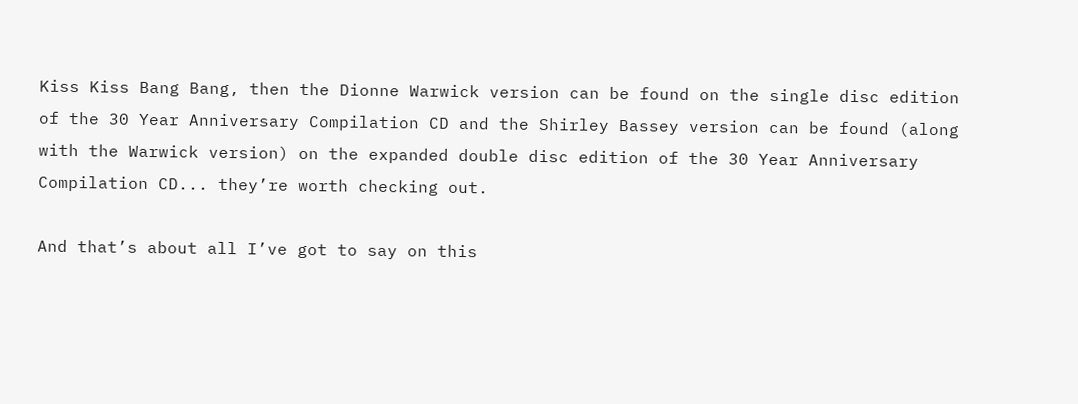Kiss Kiss Bang Bang, then the Dionne Warwick version can be found on the single disc edition of the 30 Year Anniversary Compilation CD and the Shirley Bassey version can be found (along with the Warwick version) on the expanded double disc edition of the 30 Year Anniversary Compilation CD... they’re worth checking out.

And that’s about all I’ve got to say on this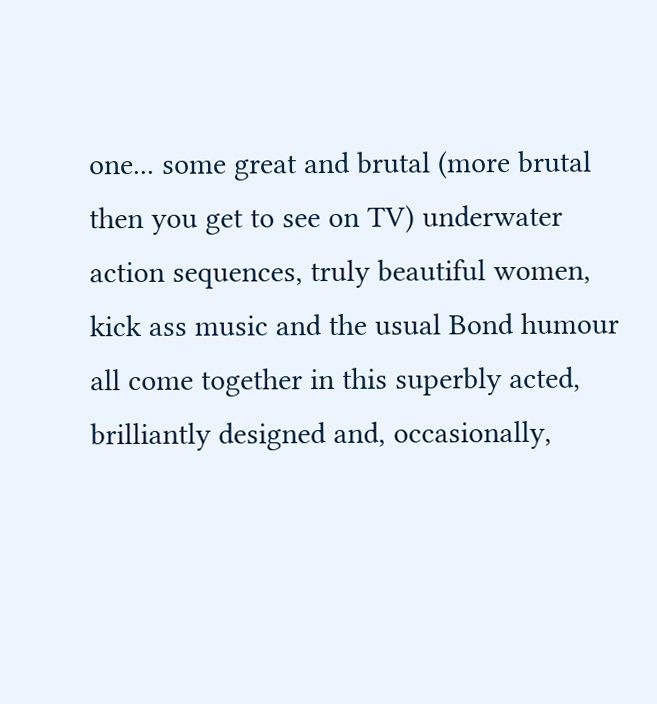one... some great and brutal (more brutal then you get to see on TV) underwater action sequences, truly beautiful women, kick ass music and the usual Bond humour all come together in this superbly acted, brilliantly designed and, occasionally,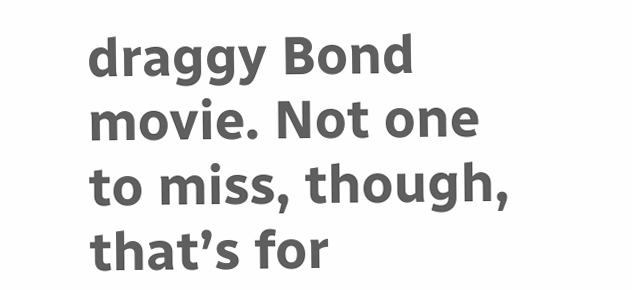draggy Bond movie. Not one to miss, though, that’s for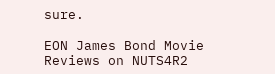sure.

EON James Bond Movie Reviews on NUTS4R2